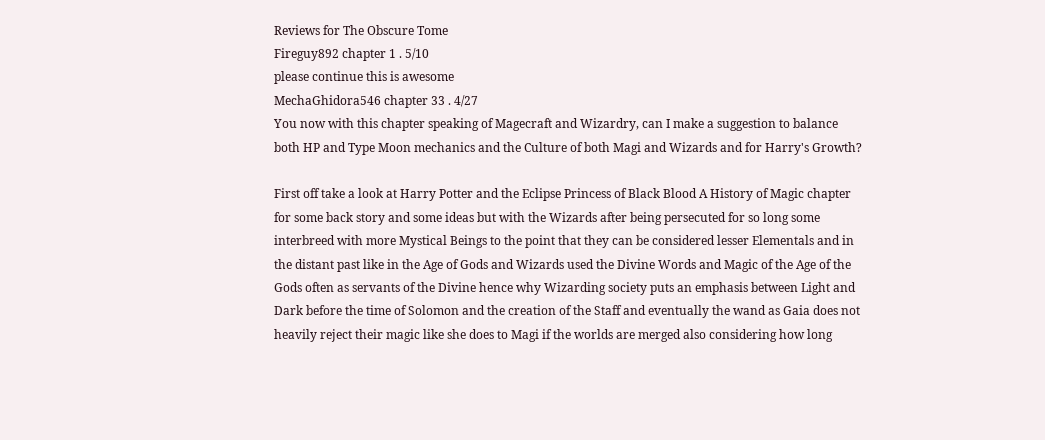Reviews for The Obscure Tome
Fireguy892 chapter 1 . 5/10
please continue this is awesome
MechaGhidora546 chapter 33 . 4/27
You now with this chapter speaking of Magecraft and Wizardry, can I make a suggestion to balance both HP and Type Moon mechanics and the Culture of both Magi and Wizards and for Harry's Growth?

First off take a look at Harry Potter and the Eclipse Princess of Black Blood A History of Magic chapter for some back story and some ideas but with the Wizards after being persecuted for so long some interbreed with more Mystical Beings to the point that they can be considered lesser Elementals and in the distant past like in the Age of Gods and Wizards used the Divine Words and Magic of the Age of the Gods often as servants of the Divine hence why Wizarding society puts an emphasis between Light and Dark before the time of Solomon and the creation of the Staff and eventually the wand as Gaia does not heavily reject their magic like she does to Magi if the worlds are merged also considering how long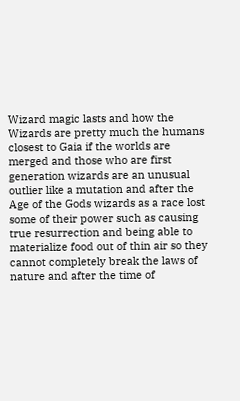Wizard magic lasts and how the Wizards are pretty much the humans closest to Gaia if the worlds are merged and those who are first generation wizards are an unusual outlier like a mutation and after the Age of the Gods wizards as a race lost some of their power such as causing true resurrection and being able to materialize food out of thin air so they cannot completely break the laws of nature and after the time of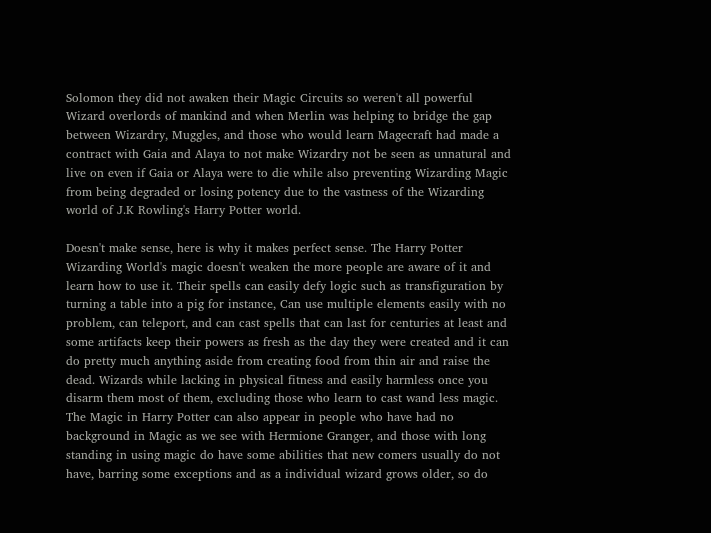Solomon they did not awaken their Magic Circuits so weren't all powerful Wizard overlords of mankind and when Merlin was helping to bridge the gap between Wizardry, Muggles, and those who would learn Magecraft had made a contract with Gaia and Alaya to not make Wizardry not be seen as unnatural and live on even if Gaia or Alaya were to die while also preventing Wizarding Magic from being degraded or losing potency due to the vastness of the Wizarding world of J.K Rowling's Harry Potter world.

Doesn't make sense, here is why it makes perfect sense. The Harry Potter Wizarding World's magic doesn't weaken the more people are aware of it and learn how to use it. Their spells can easily defy logic such as transfiguration by turning a table into a pig for instance, Can use multiple elements easily with no problem, can teleport, and can cast spells that can last for centuries at least and some artifacts keep their powers as fresh as the day they were created and it can do pretty much anything aside from creating food from thin air and raise the dead. Wizards while lacking in physical fitness and easily harmless once you disarm them most of them, excluding those who learn to cast wand less magic. The Magic in Harry Potter can also appear in people who have had no background in Magic as we see with Hermione Granger, and those with long standing in using magic do have some abilities that new comers usually do not have, barring some exceptions and as a individual wizard grows older, so do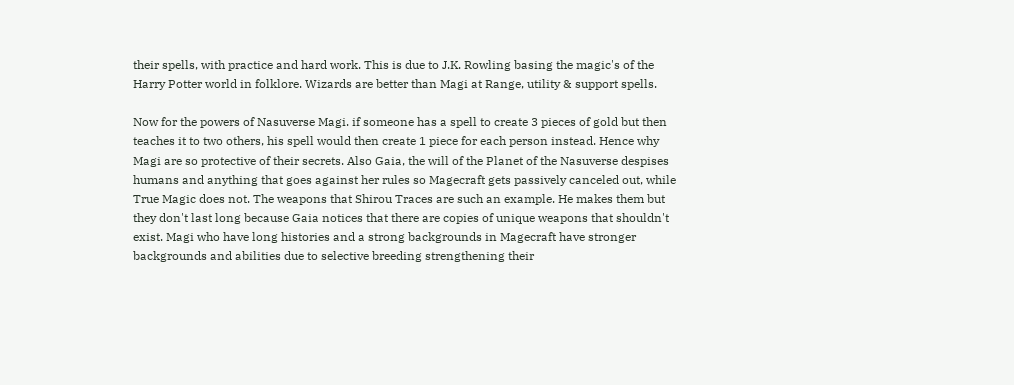their spells, with practice and hard work. This is due to J.K. Rowling basing the magic's of the Harry Potter world in folklore. Wizards are better than Magi at Range, utility & support spells.

Now for the powers of Nasuverse Magi. if someone has a spell to create 3 pieces of gold but then teaches it to two others, his spell would then create 1 piece for each person instead. Hence why Magi are so protective of their secrets. Also Gaia, the will of the Planet of the Nasuverse despises humans and anything that goes against her rules so Magecraft gets passively canceled out, while True Magic does not. The weapons that Shirou Traces are such an example. He makes them but they don't last long because Gaia notices that there are copies of unique weapons that shouldn't exist. Magi who have long histories and a strong backgrounds in Magecraft have stronger backgrounds and abilities due to selective breeding strengthening their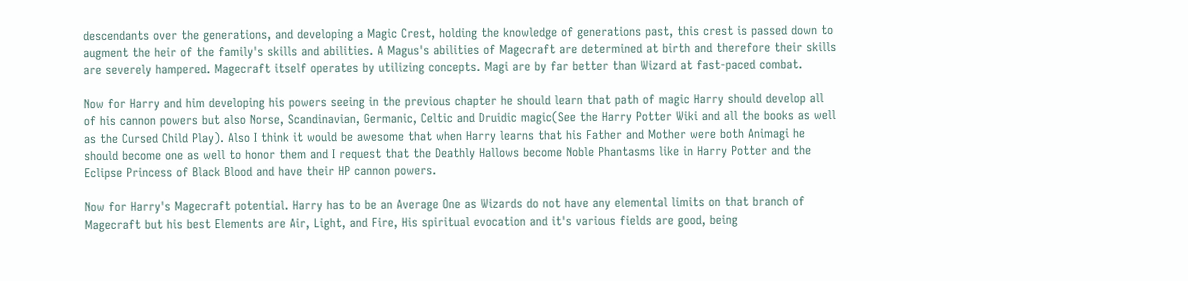descendants over the generations, and developing a Magic Crest, holding the knowledge of generations past, this crest is passed down to augment the heir of the family's skills and abilities. A Magus's abilities of Magecraft are determined at birth and therefore their skills are severely hampered. Magecraft itself operates by utilizing concepts. Magi are by far better than Wizard at fast-paced combat.

Now for Harry and him developing his powers seeing in the previous chapter he should learn that path of magic Harry should develop all of his cannon powers but also Norse, Scandinavian, Germanic, Celtic and Druidic magic(See the Harry Potter Wiki and all the books as well as the Cursed Child Play). Also I think it would be awesome that when Harry learns that his Father and Mother were both Animagi he should become one as well to honor them and I request that the Deathly Hallows become Noble Phantasms like in Harry Potter and the Eclipse Princess of Black Blood and have their HP cannon powers.

Now for Harry's Magecraft potential. Harry has to be an Average One as Wizards do not have any elemental limits on that branch of Magecraft but his best Elements are Air, Light, and Fire, His spiritual evocation and it's various fields are good, being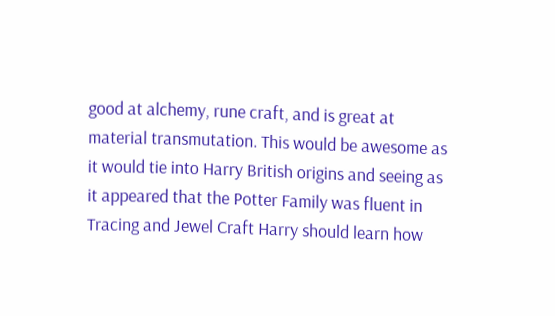good at alchemy, rune craft, and is great at material transmutation. This would be awesome as it would tie into Harry British origins and seeing as it appeared that the Potter Family was fluent in Tracing and Jewel Craft Harry should learn how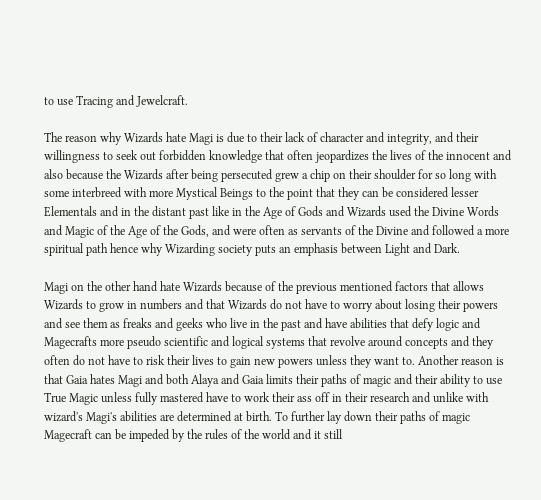to use Tracing and Jewelcraft.

The reason why Wizards hate Magi is due to their lack of character and integrity, and their willingness to seek out forbidden knowledge that often jeopardizes the lives of the innocent and also because the Wizards after being persecuted grew a chip on their shoulder for so long with some interbreed with more Mystical Beings to the point that they can be considered lesser Elementals and in the distant past like in the Age of Gods and Wizards used the Divine Words and Magic of the Age of the Gods, and were often as servants of the Divine and followed a more spiritual path hence why Wizarding society puts an emphasis between Light and Dark.

Magi on the other hand hate Wizards because of the previous mentioned factors that allows Wizards to grow in numbers and that Wizards do not have to worry about losing their powers and see them as freaks and geeks who live in the past and have abilities that defy logic and Magecrafts more pseudo scientific and logical systems that revolve around concepts and they often do not have to risk their lives to gain new powers unless they want to. Another reason is that Gaia hates Magi and both Alaya and Gaia limits their paths of magic and their ability to use True Magic unless fully mastered have to work their ass off in their research and unlike with wizard's Magi's abilities are determined at birth. To further lay down their paths of magic Magecraft can be impeded by the rules of the world and it still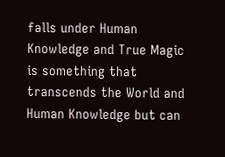falls under Human Knowledge and True Magic is something that transcends the World and Human Knowledge but can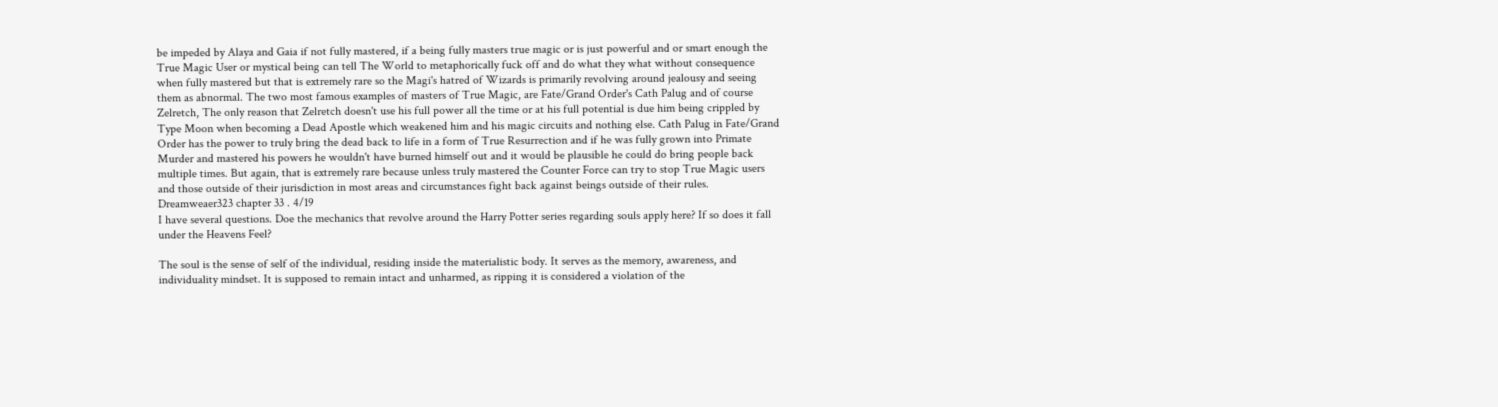be impeded by Alaya and Gaia if not fully mastered, if a being fully masters true magic or is just powerful and or smart enough the True Magic User or mystical being can tell The World to metaphorically fuck off and do what they what without consequence when fully mastered but that is extremely rare so the Magi's hatred of Wizards is primarily revolving around jealousy and seeing them as abnormal. The two most famous examples of masters of True Magic, are Fate/Grand Order's Cath Palug and of course Zelretch, The only reason that Zelretch doesn't use his full power all the time or at his full potential is due him being crippled by Type Moon when becoming a Dead Apostle which weakened him and his magic circuits and nothing else. Cath Palug in Fate/Grand Order has the power to truly bring the dead back to life in a form of True Resurrection and if he was fully grown into Primate Murder and mastered his powers he wouldn't have burned himself out and it would be plausible he could do bring people back multiple times. But again, that is extremely rare because unless truly mastered the Counter Force can try to stop True Magic users and those outside of their jurisdiction in most areas and circumstances fight back against beings outside of their rules.
Dreamweaer323 chapter 33 . 4/19
I have several questions. Doe the mechanics that revolve around the Harry Potter series regarding souls apply here? If so does it fall under the Heavens Feel?

The soul is the sense of self of the individual, residing inside the materialistic body. It serves as the memory, awareness, and individuality mindset. It is supposed to remain intact and unharmed, as ripping it is considered a violation of the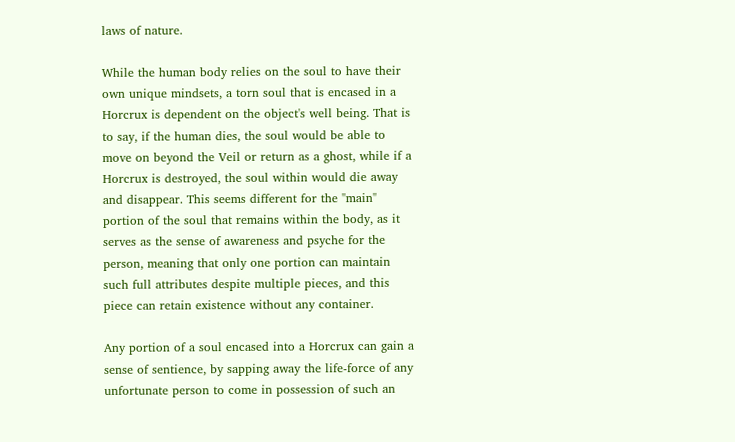laws of nature.

While the human body relies on the soul to have their own unique mindsets, a torn soul that is encased in a Horcrux is dependent on the object's well being. That is to say, if the human dies, the soul would be able to move on beyond the Veil or return as a ghost, while if a Horcrux is destroyed, the soul within would die away and disappear. This seems different for the "main" portion of the soul that remains within the body, as it serves as the sense of awareness and psyche for the person, meaning that only one portion can maintain such full attributes despite multiple pieces, and this piece can retain existence without any container.

Any portion of a soul encased into a Horcrux can gain a sense of sentience, by sapping away the life-force of any unfortunate person to come in possession of such an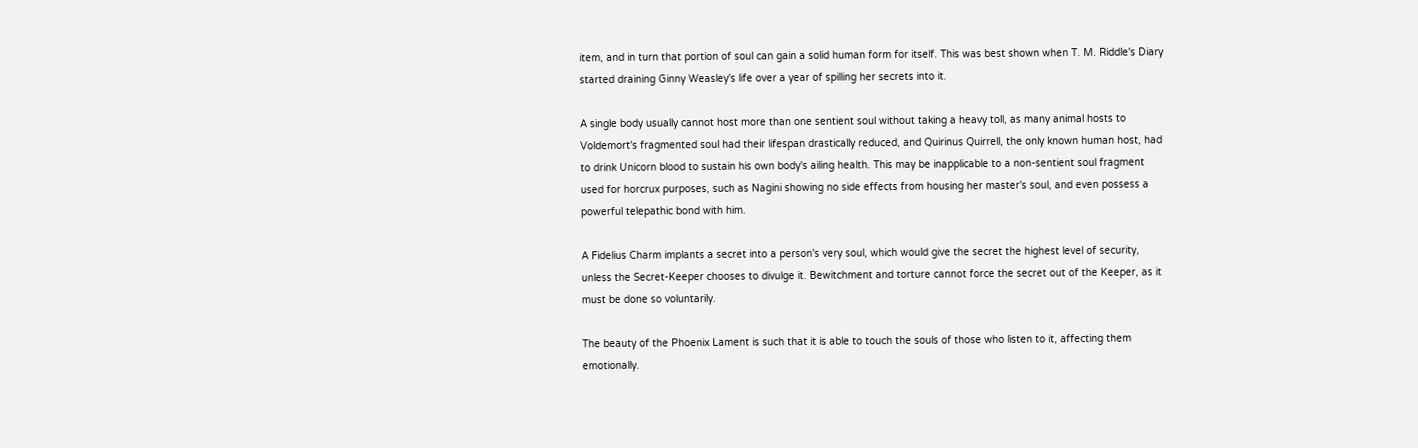item, and in turn that portion of soul can gain a solid human form for itself. This was best shown when T. M. Riddle's Diary started draining Ginny Weasley's life over a year of spilling her secrets into it.

A single body usually cannot host more than one sentient soul without taking a heavy toll, as many animal hosts to Voldemort's fragmented soul had their lifespan drastically reduced, and Quirinus Quirrell, the only known human host, had to drink Unicorn blood to sustain his own body's ailing health. This may be inapplicable to a non-sentient soul fragment used for horcrux purposes, such as Nagini showing no side effects from housing her master's soul, and even possess a powerful telepathic bond with him.

A Fidelius Charm implants a secret into a person's very soul, which would give the secret the highest level of security, unless the Secret-Keeper chooses to divulge it. Bewitchment and torture cannot force the secret out of the Keeper, as it must be done so voluntarily.

The beauty of the Phoenix Lament is such that it is able to touch the souls of those who listen to it, affecting them emotionally.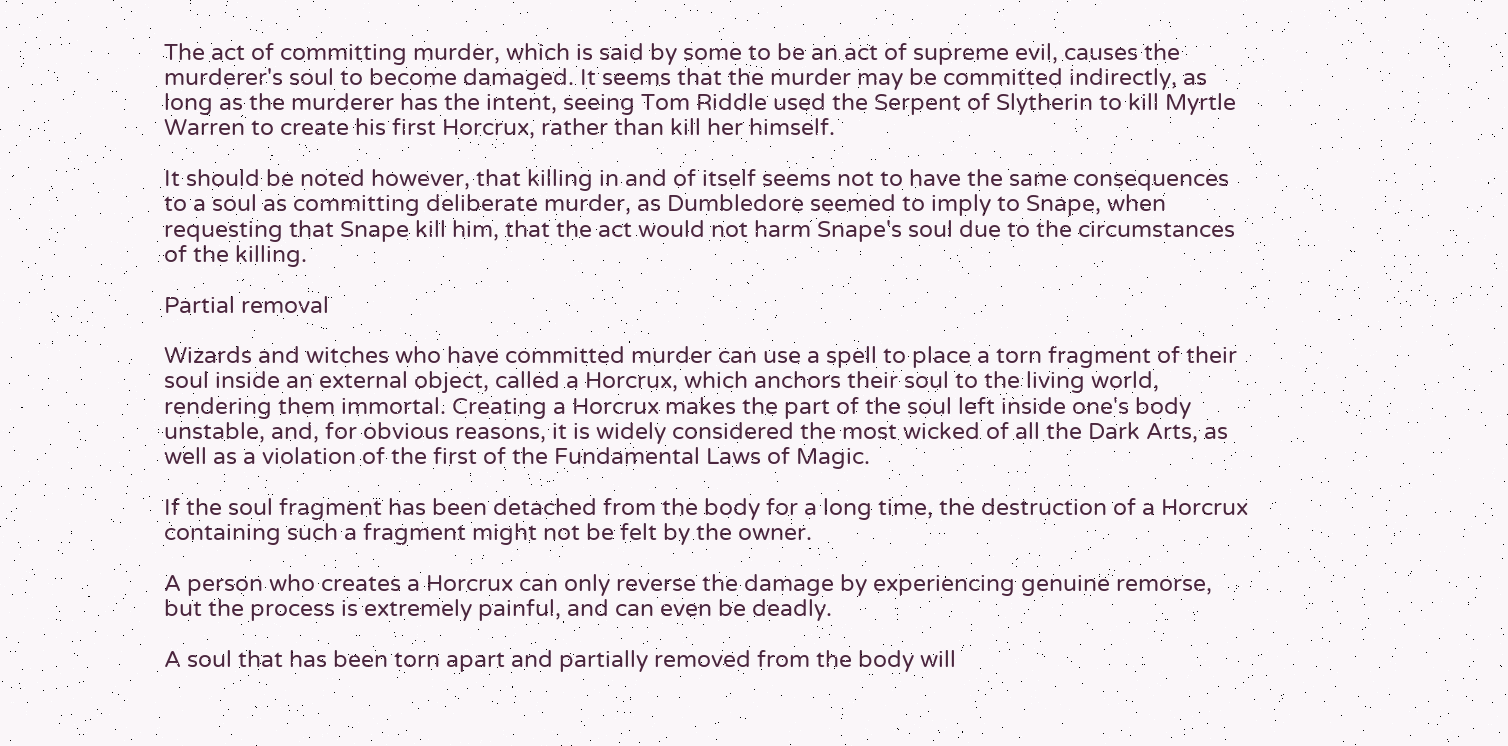The act of committing murder, which is said by some to be an act of supreme evil, causes the murderer's soul to become damaged. It seems that the murder may be committed indirectly, as long as the murderer has the intent, seeing Tom Riddle used the Serpent of Slytherin to kill Myrtle Warren to create his first Horcrux, rather than kill her himself.

It should be noted however, that killing in and of itself seems not to have the same consequences to a soul as committing deliberate murder, as Dumbledore seemed to imply to Snape, when requesting that Snape kill him, that the act would not harm Snape's soul due to the circumstances of the killing.

Partial removal

Wizards and witches who have committed murder can use a spell to place a torn fragment of their soul inside an external object, called a Horcrux, which anchors their soul to the living world, rendering them immortal. Creating a Horcrux makes the part of the soul left inside one's body unstable, and, for obvious reasons, it is widely considered the most wicked of all the Dark Arts, as well as a violation of the first of the Fundamental Laws of Magic.

If the soul fragment has been detached from the body for a long time, the destruction of a Horcrux containing such a fragment might not be felt by the owner.

A person who creates a Horcrux can only reverse the damage by experiencing genuine remorse, but the process is extremely painful, and can even be deadly.

A soul that has been torn apart and partially removed from the body will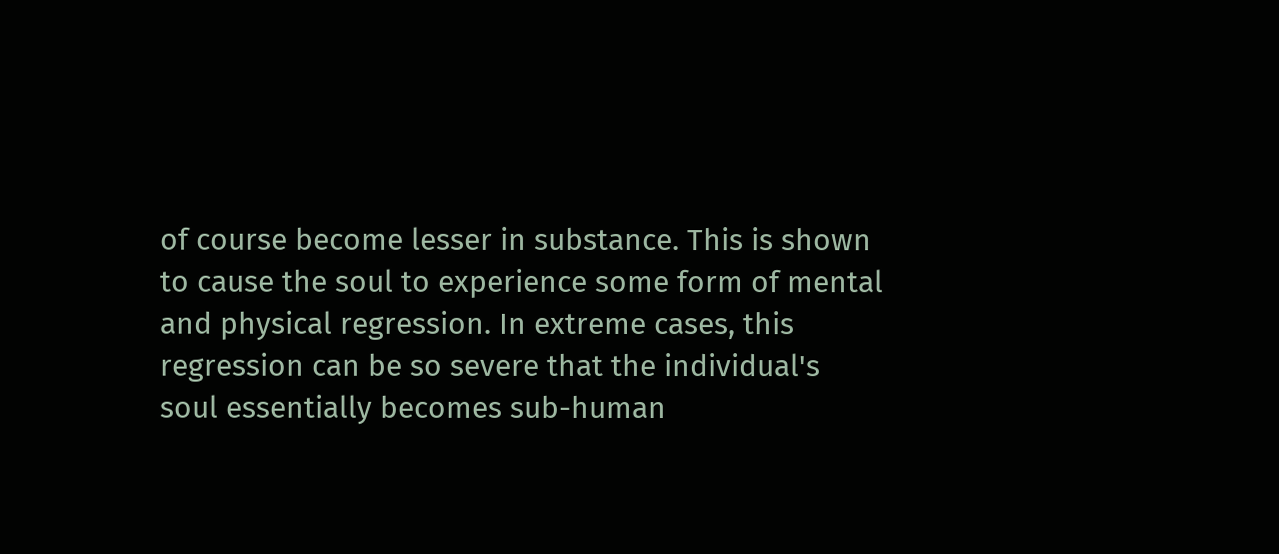of course become lesser in substance. This is shown to cause the soul to experience some form of mental and physical regression. In extreme cases, this regression can be so severe that the individual's soul essentially becomes sub-human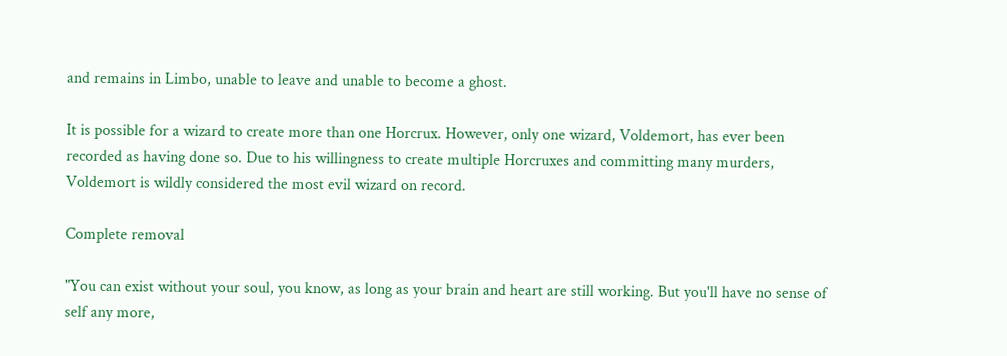and remains in Limbo, unable to leave and unable to become a ghost.

It is possible for a wizard to create more than one Horcrux. However, only one wizard, Voldemort, has ever been recorded as having done so. Due to his willingness to create multiple Horcruxes and committing many murders, Voldemort is wildly considered the most evil wizard on record.

Complete removal

"You can exist without your soul, you know, as long as your brain and heart are still working. But you'll have no sense of self any more,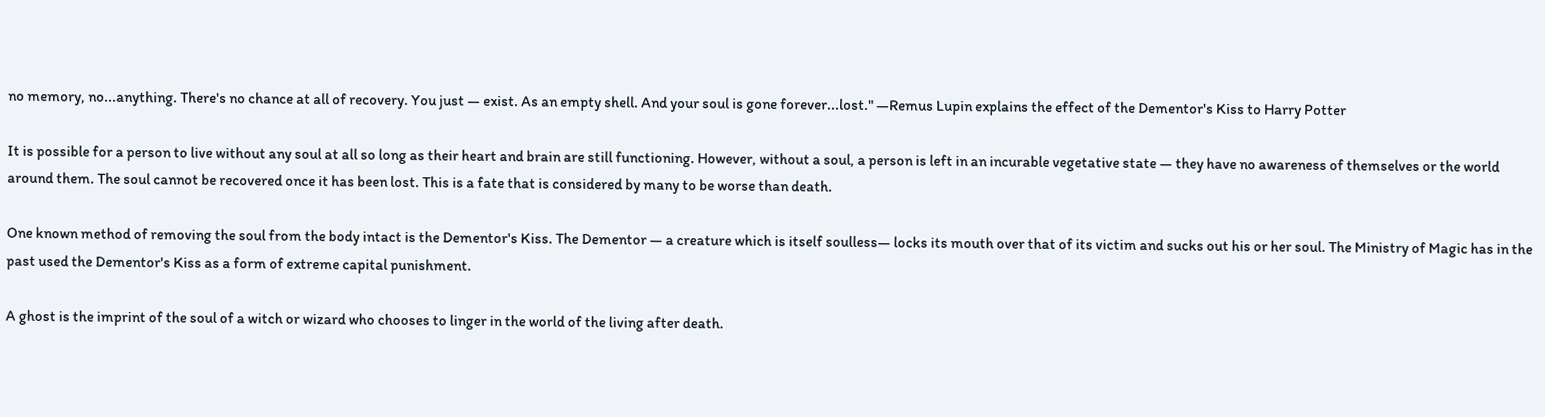no memory, no...anything. There's no chance at all of recovery. You just — exist. As an empty shell. And your soul is gone forever...lost." —Remus Lupin explains the effect of the Dementor's Kiss to Harry Potter

It is possible for a person to live without any soul at all so long as their heart and brain are still functioning. However, without a soul, a person is left in an incurable vegetative state — they have no awareness of themselves or the world around them. The soul cannot be recovered once it has been lost. This is a fate that is considered by many to be worse than death.

One known method of removing the soul from the body intact is the Dementor's Kiss. The Dementor — a creature which is itself soulless— locks its mouth over that of its victim and sucks out his or her soul. The Ministry of Magic has in the past used the Dementor's Kiss as a form of extreme capital punishment.

A ghost is the imprint of the soul of a witch or wizard who chooses to linger in the world of the living after death.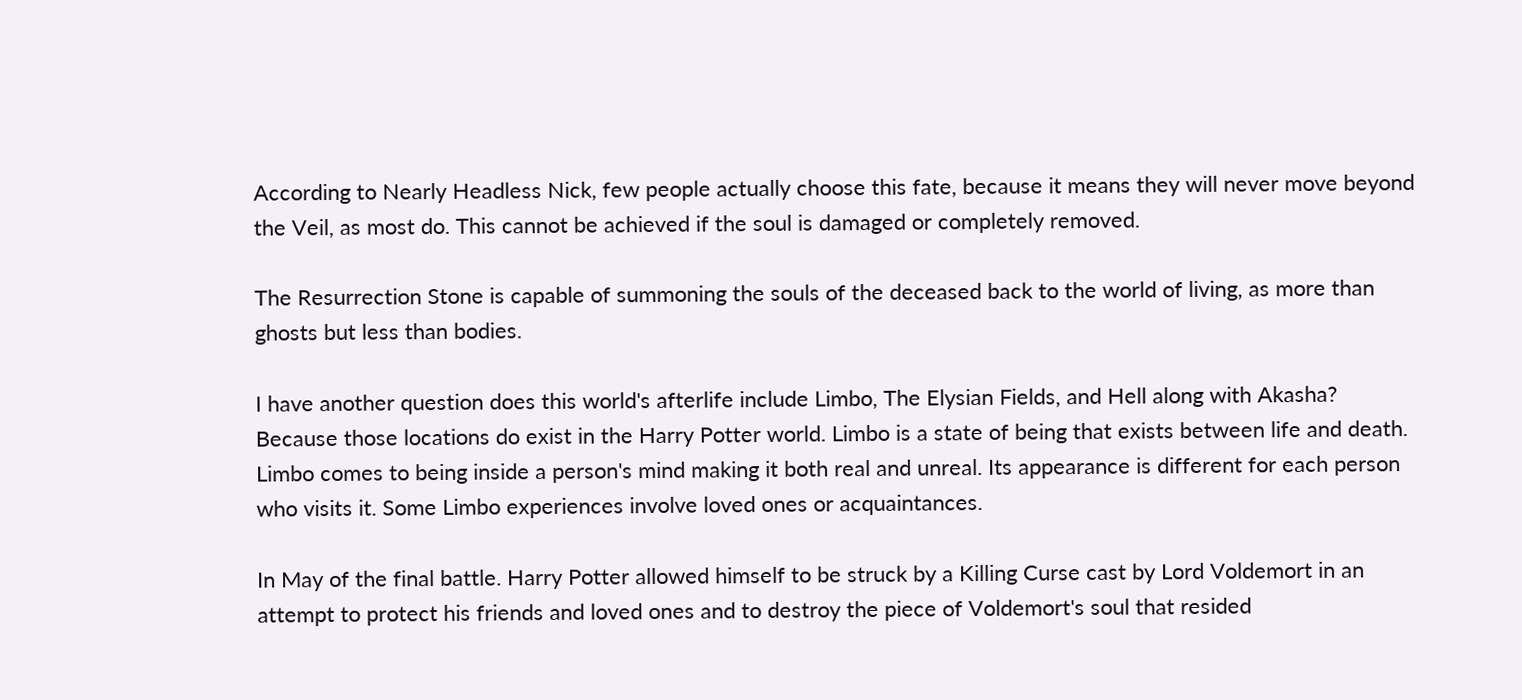According to Nearly Headless Nick, few people actually choose this fate, because it means they will never move beyond the Veil, as most do. This cannot be achieved if the soul is damaged or completely removed.

The Resurrection Stone is capable of summoning the souls of the deceased back to the world of living, as more than ghosts but less than bodies.

I have another question does this world's afterlife include Limbo, The Elysian Fields, and Hell along with Akasha? Because those locations do exist in the Harry Potter world. Limbo is a state of being that exists between life and death. Limbo comes to being inside a person's mind making it both real and unreal. Its appearance is different for each person who visits it. Some Limbo experiences involve loved ones or acquaintances.

In May of the final battle. Harry Potter allowed himself to be struck by a Killing Curse cast by Lord Voldemort in an attempt to protect his friends and loved ones and to destroy the piece of Voldemort's soul that resided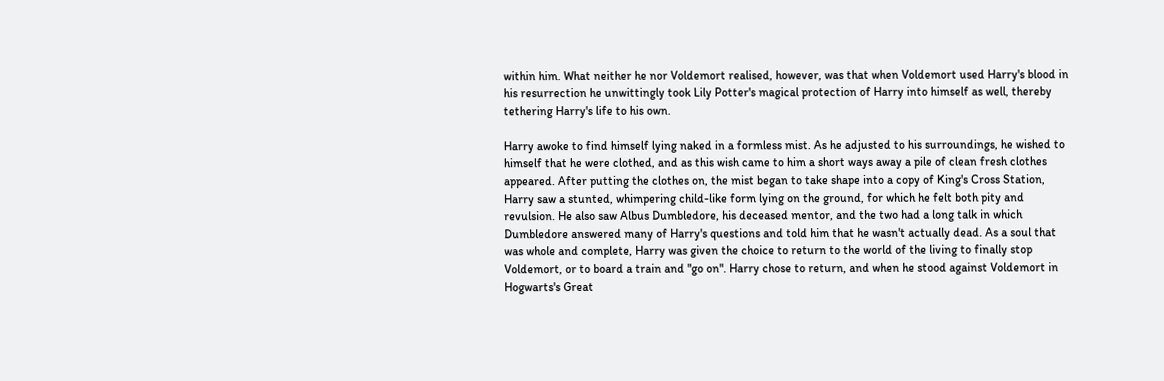within him. What neither he nor Voldemort realised, however, was that when Voldemort used Harry's blood in his resurrection he unwittingly took Lily Potter's magical protection of Harry into himself as well, thereby tethering Harry's life to his own.

Harry awoke to find himself lying naked in a formless mist. As he adjusted to his surroundings, he wished to himself that he were clothed, and as this wish came to him a short ways away a pile of clean fresh clothes appeared. After putting the clothes on, the mist began to take shape into a copy of King's Cross Station, Harry saw a stunted, whimpering child-like form lying on the ground, for which he felt both pity and revulsion. He also saw Albus Dumbledore, his deceased mentor, and the two had a long talk in which Dumbledore answered many of Harry's questions and told him that he wasn't actually dead. As a soul that was whole and complete, Harry was given the choice to return to the world of the living to finally stop Voldemort, or to board a train and "go on". Harry chose to return, and when he stood against Voldemort in Hogwarts's Great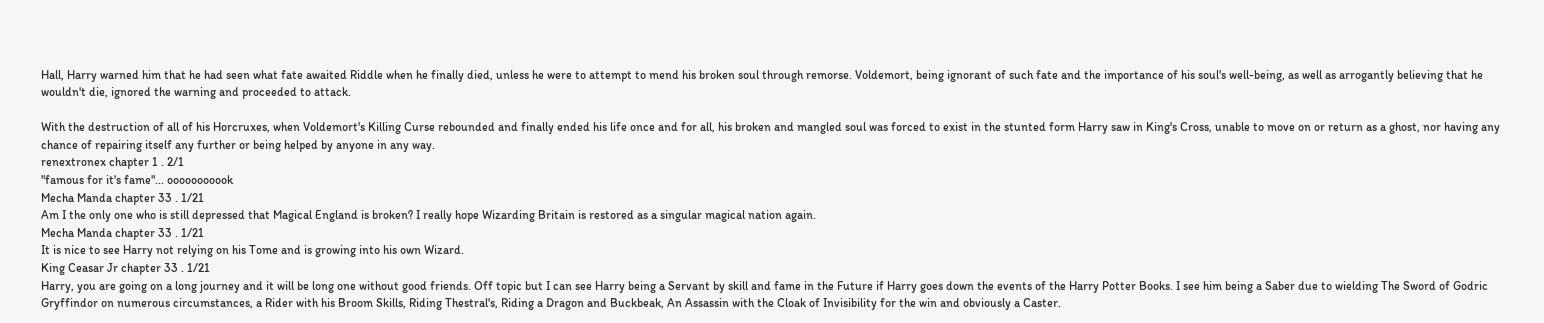Hall, Harry warned him that he had seen what fate awaited Riddle when he finally died, unless he were to attempt to mend his broken soul through remorse. Voldemort, being ignorant of such fate and the importance of his soul's well-being, as well as arrogantly believing that he wouldn't die, ignored the warning and proceeded to attack.

With the destruction of all of his Horcruxes, when Voldemort's Killing Curse rebounded and finally ended his life once and for all, his broken and mangled soul was forced to exist in the stunted form Harry saw in King's Cross, unable to move on or return as a ghost, nor having any chance of repairing itself any further or being helped by anyone in any way.
renextronex chapter 1 . 2/1
"famous for it's fame"... ooooooooook
Mecha Manda chapter 33 . 1/21
Am I the only one who is still depressed that Magical England is broken? I really hope Wizarding Britain is restored as a singular magical nation again.
Mecha Manda chapter 33 . 1/21
It is nice to see Harry not relying on his Tome and is growing into his own Wizard.
King Ceasar Jr chapter 33 . 1/21
Harry, you are going on a long journey and it will be long one without good friends. Off topic but I can see Harry being a Servant by skill and fame in the Future if Harry goes down the events of the Harry Potter Books. I see him being a Saber due to wielding The Sword of Godric Gryffindor on numerous circumstances, a Rider with his Broom Skills, Riding Thestral's, Riding a Dragon and Buckbeak, An Assassin with the Cloak of Invisibility for the win and obviously a Caster.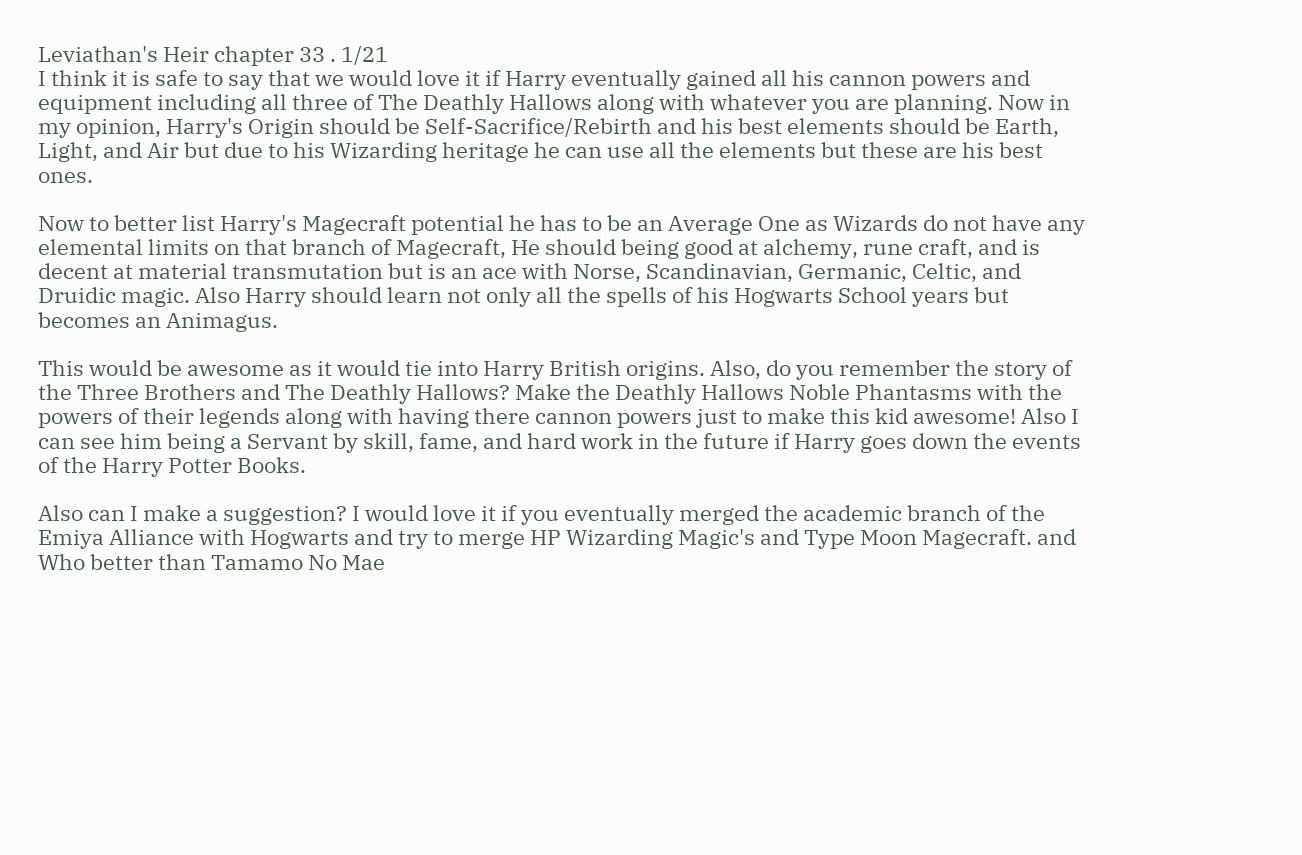Leviathan's Heir chapter 33 . 1/21
I think it is safe to say that we would love it if Harry eventually gained all his cannon powers and equipment including all three of The Deathly Hallows along with whatever you are planning. Now in my opinion, Harry's Origin should be Self-Sacrifice/Rebirth and his best elements should be Earth, Light, and Air but due to his Wizarding heritage he can use all the elements but these are his best ones.

Now to better list Harry's Magecraft potential he has to be an Average One as Wizards do not have any elemental limits on that branch of Magecraft, He should being good at alchemy, rune craft, and is decent at material transmutation but is an ace with Norse, Scandinavian, Germanic, Celtic, and Druidic magic. Also Harry should learn not only all the spells of his Hogwarts School years but becomes an Animagus.

This would be awesome as it would tie into Harry British origins. Also, do you remember the story of the Three Brothers and The Deathly Hallows? Make the Deathly Hallows Noble Phantasms with the powers of their legends along with having there cannon powers just to make this kid awesome! Also I can see him being a Servant by skill, fame, and hard work in the future if Harry goes down the events of the Harry Potter Books.

Also can I make a suggestion? I would love it if you eventually merged the academic branch of the Emiya Alliance with Hogwarts and try to merge HP Wizarding Magic's and Type Moon Magecraft. and Who better than Tamamo No Mae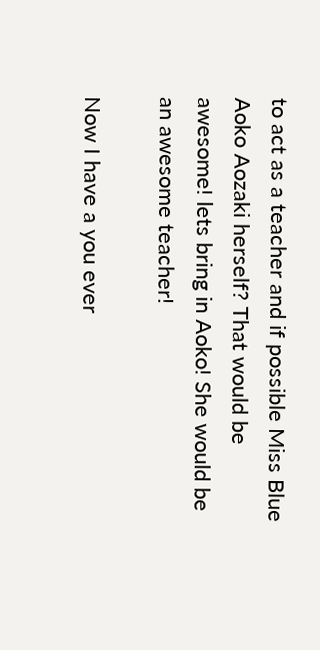to act as a teacher and if possible Miss Blue Aoko Aozaki herself? That would be awesome! lets bring in Aoko! She would be an awesome teacher!

Now I have a you ever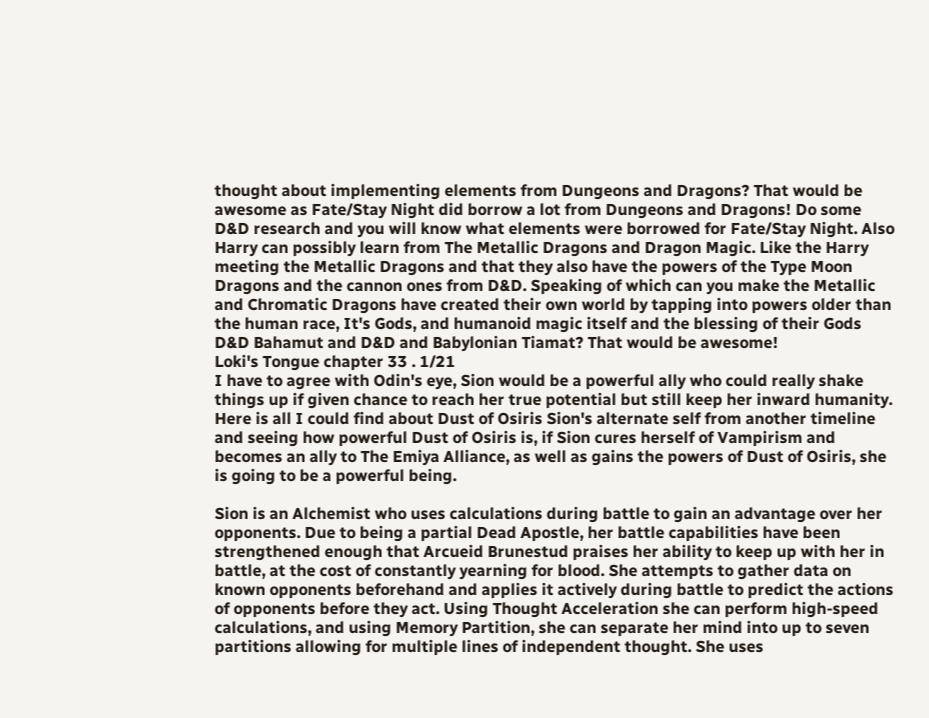thought about implementing elements from Dungeons and Dragons? That would be awesome as Fate/Stay Night did borrow a lot from Dungeons and Dragons! Do some D&D research and you will know what elements were borrowed for Fate/Stay Night. Also Harry can possibly learn from The Metallic Dragons and Dragon Magic. Like the Harry meeting the Metallic Dragons and that they also have the powers of the Type Moon Dragons and the cannon ones from D&D. Speaking of which can you make the Metallic and Chromatic Dragons have created their own world by tapping into powers older than the human race, It's Gods, and humanoid magic itself and the blessing of their Gods D&D Bahamut and D&D and Babylonian Tiamat? That would be awesome!
Loki's Tongue chapter 33 . 1/21
I have to agree with Odin's eye, Sion would be a powerful ally who could really shake things up if given chance to reach her true potential but still keep her inward humanity. Here is all I could find about Dust of Osiris Sion's alternate self from another timeline and seeing how powerful Dust of Osiris is, if Sion cures herself of Vampirism and becomes an ally to The Emiya Alliance, as well as gains the powers of Dust of Osiris, she is going to be a powerful being.

Sion is an Alchemist who uses calculations during battle to gain an advantage over her opponents. Due to being a partial Dead Apostle, her battle capabilities have been strengthened enough that Arcueid Brunestud praises her ability to keep up with her in battle, at the cost of constantly yearning for blood. She attempts to gather data on known opponents beforehand and applies it actively during battle to predict the actions of opponents before they act. Using Thought Acceleration she can perform high-speed calculations, and using Memory Partition, she can separate her mind into up to seven partitions allowing for multiple lines of independent thought. She uses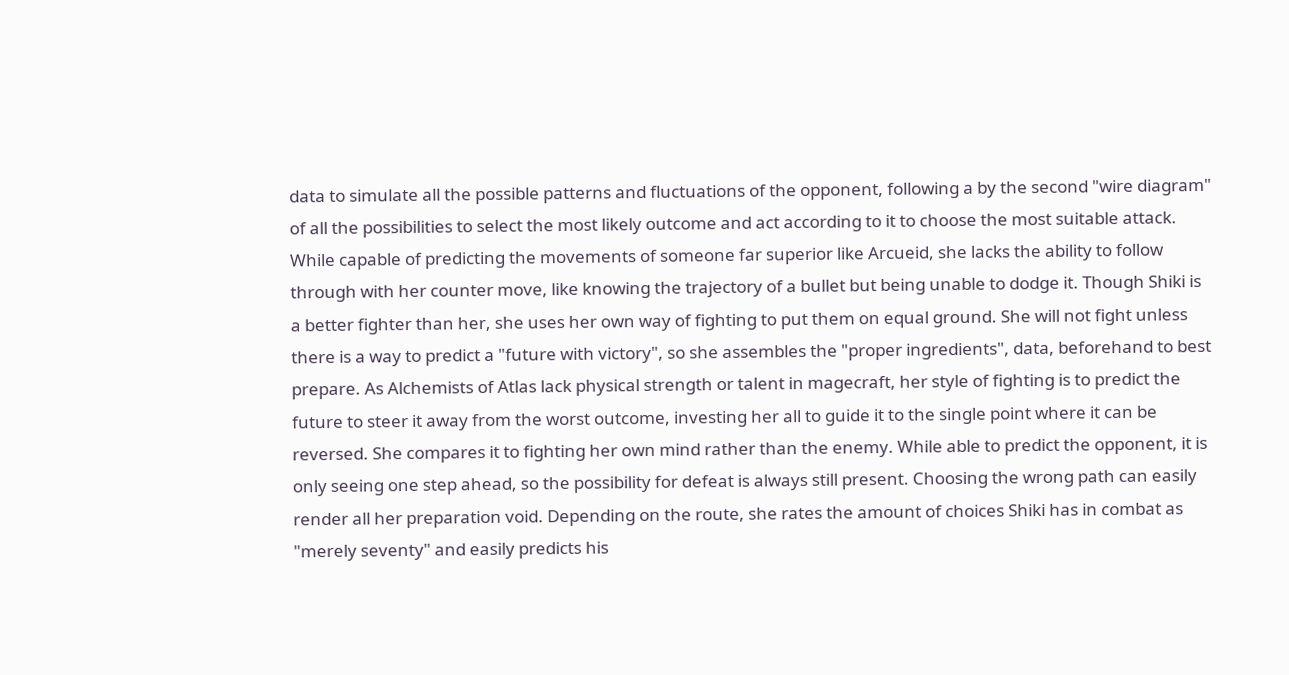data to simulate all the possible patterns and fluctuations of the opponent, following a by the second "wire diagram" of all the possibilities to select the most likely outcome and act according to it to choose the most suitable attack. While capable of predicting the movements of someone far superior like Arcueid, she lacks the ability to follow through with her counter move, like knowing the trajectory of a bullet but being unable to dodge it. Though Shiki is a better fighter than her, she uses her own way of fighting to put them on equal ground. She will not fight unless there is a way to predict a "future with victory", so she assembles the "proper ingredients", data, beforehand to best prepare. As Alchemists of Atlas lack physical strength or talent in magecraft, her style of fighting is to predict the future to steer it away from the worst outcome, investing her all to guide it to the single point where it can be reversed. She compares it to fighting her own mind rather than the enemy. While able to predict the opponent, it is only seeing one step ahead, so the possibility for defeat is always still present. Choosing the wrong path can easily render all her preparation void. Depending on the route, she rates the amount of choices Shiki has in combat as "merely seventy" and easily predicts his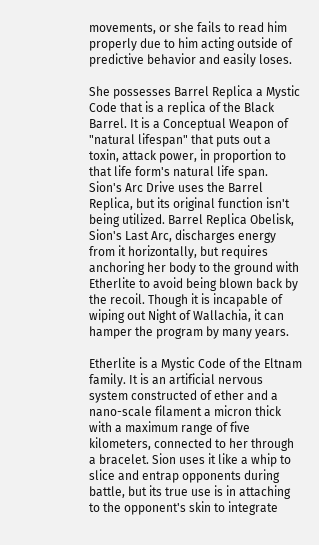movements, or she fails to read him properly due to him acting outside of predictive behavior and easily loses.

She possesses Barrel Replica a Mystic Code that is a replica of the Black Barrel. It is a Conceptual Weapon of "natural lifespan" that puts out a toxin, attack power, in proportion to that life form's natural life span. Sion's Arc Drive uses the Barrel Replica, but its original function isn't being utilized. Barrel Replica Obelisk, Sion's Last Arc, discharges energy from it horizontally, but requires anchoring her body to the ground with Etherlite to avoid being blown back by the recoil. Though it is incapable of wiping out Night of Wallachia, it can hamper the program by many years.

Etherlite is a Mystic Code of the Eltnam family. It is an artificial nervous system constructed of ether and a nano-scale filament a micron thick with a maximum range of five kilometers, connected to her through a bracelet. Sion uses it like a whip to slice and entrap opponents during battle, but its true use is in attaching to the opponent's skin to integrate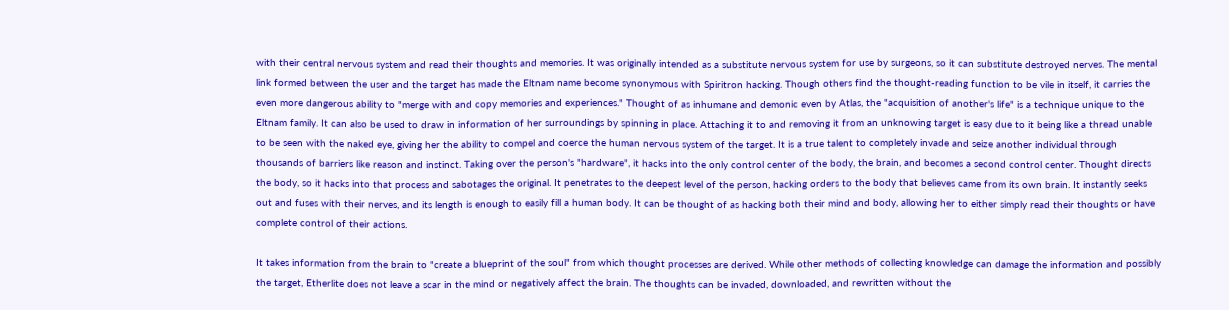with their central nervous system and read their thoughts and memories. It was originally intended as a substitute nervous system for use by surgeons, so it can substitute destroyed nerves. The mental link formed between the user and the target has made the Eltnam name become synonymous with Spiritron hacking. Though others find the thought-reading function to be vile in itself, it carries the even more dangerous ability to "merge with and copy memories and experiences." Thought of as inhumane and demonic even by Atlas, the "acquisition of another's life" is a technique unique to the Eltnam family. It can also be used to draw in information of her surroundings by spinning in place. Attaching it to and removing it from an unknowing target is easy due to it being like a thread unable to be seen with the naked eye, giving her the ability to compel and coerce the human nervous system of the target. It is a true talent to completely invade and seize another individual through thousands of barriers like reason and instinct. Taking over the person's "hardware", it hacks into the only control center of the body, the brain, and becomes a second control center. Thought directs the body, so it hacks into that process and sabotages the original. It penetrates to the deepest level of the person, hacking orders to the body that believes came from its own brain. It instantly seeks out and fuses with their nerves, and its length is enough to easily fill a human body. It can be thought of as hacking both their mind and body, allowing her to either simply read their thoughts or have complete control of their actions.

It takes information from the brain to "create a blueprint of the soul" from which thought processes are derived. While other methods of collecting knowledge can damage the information and possibly the target, Etherlite does not leave a scar in the mind or negatively affect the brain. The thoughts can be invaded, downloaded, and rewritten without the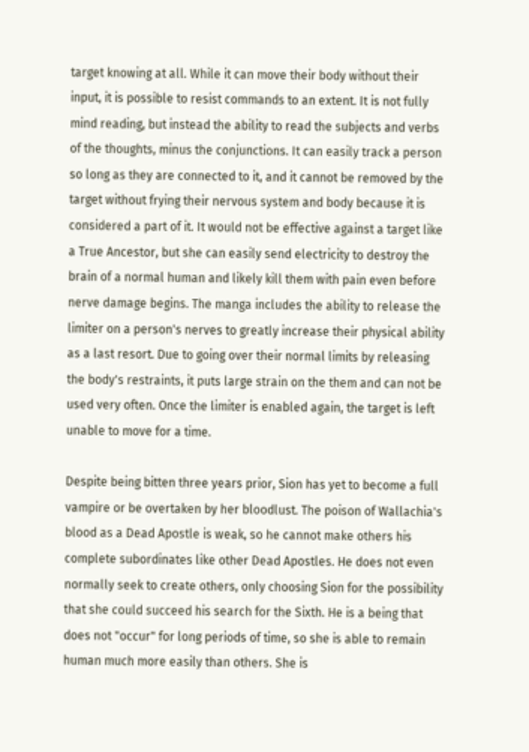target knowing at all. While it can move their body without their input, it is possible to resist commands to an extent. It is not fully mind reading, but instead the ability to read the subjects and verbs of the thoughts, minus the conjunctions. It can easily track a person so long as they are connected to it, and it cannot be removed by the target without frying their nervous system and body because it is considered a part of it. It would not be effective against a target like a True Ancestor, but she can easily send electricity to destroy the brain of a normal human and likely kill them with pain even before nerve damage begins. The manga includes the ability to release the limiter on a person's nerves to greatly increase their physical ability as a last resort. Due to going over their normal limits by releasing the body's restraints, it puts large strain on the them and can not be used very often. Once the limiter is enabled again, the target is left unable to move for a time.

Despite being bitten three years prior, Sion has yet to become a full vampire or be overtaken by her bloodlust. The poison of Wallachia's blood as a Dead Apostle is weak, so he cannot make others his complete subordinates like other Dead Apostles. He does not even normally seek to create others, only choosing Sion for the possibility that she could succeed his search for the Sixth. He is a being that does not "occur" for long periods of time, so she is able to remain human much more easily than others. She is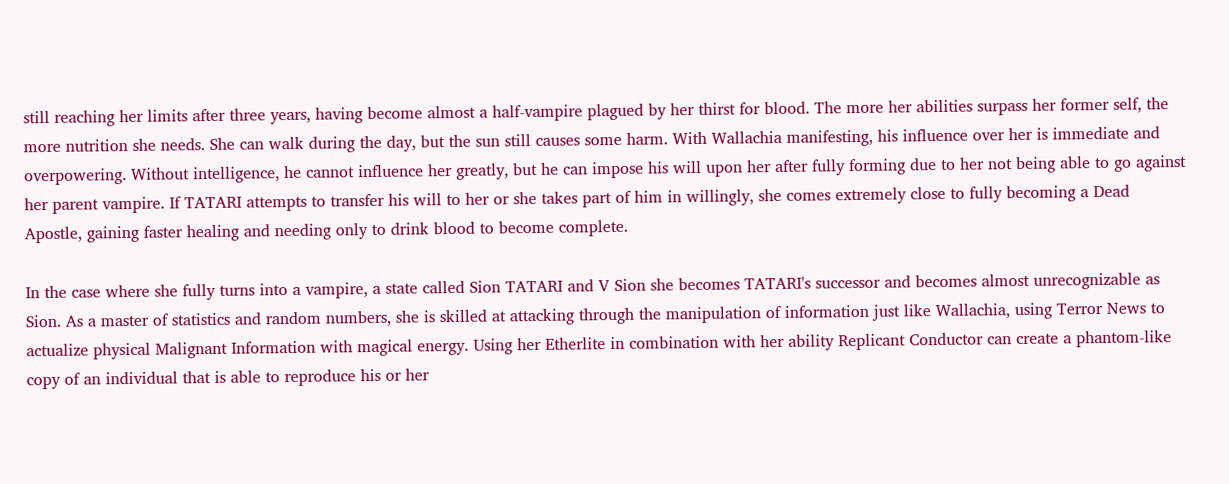still reaching her limits after three years, having become almost a half-vampire plagued by her thirst for blood. The more her abilities surpass her former self, the more nutrition she needs. She can walk during the day, but the sun still causes some harm. With Wallachia manifesting, his influence over her is immediate and overpowering. Without intelligence, he cannot influence her greatly, but he can impose his will upon her after fully forming due to her not being able to go against her parent vampire. If TATARI attempts to transfer his will to her or she takes part of him in willingly, she comes extremely close to fully becoming a Dead Apostle, gaining faster healing and needing only to drink blood to become complete.

In the case where she fully turns into a vampire, a state called Sion TATARI and V Sion she becomes TATARI's successor and becomes almost unrecognizable as Sion. As a master of statistics and random numbers, she is skilled at attacking through the manipulation of information just like Wallachia, using Terror News to actualize physical Malignant Information with magical energy. Using her Etherlite in combination with her ability Replicant Conductor can create a phantom-like copy of an individual that is able to reproduce his or her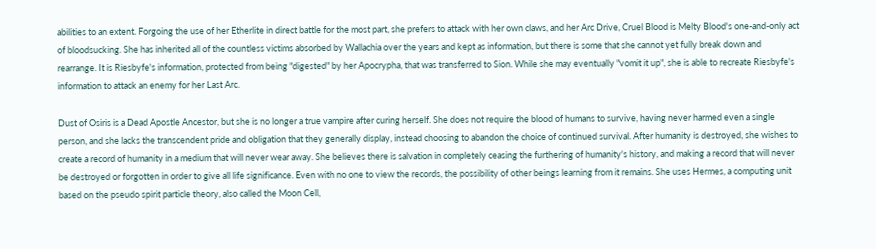abilities to an extent. Forgoing the use of her Etherlite in direct battle for the most part, she prefers to attack with her own claws, and her Arc Drive, Cruel Blood is Melty Blood's one-and-only act of bloodsucking. She has inherited all of the countless victims absorbed by Wallachia over the years and kept as information, but there is some that she cannot yet fully break down and rearrange. It is Riesbyfe's information, protected from being "digested" by her Apocrypha, that was transferred to Sion. While she may eventually "vomit it up", she is able to recreate Riesbyfe's information to attack an enemy for her Last Arc.

Dust of Osiris is a Dead Apostle Ancestor, but she is no longer a true vampire after curing herself. She does not require the blood of humans to survive, having never harmed even a single person, and she lacks the transcendent pride and obligation that they generally display, instead choosing to abandon the choice of continued survival. After humanity is destroyed, she wishes to create a record of humanity in a medium that will never wear away. She believes there is salvation in completely ceasing the furthering of humanity's history, and making a record that will never be destroyed or forgotten in order to give all life significance. Even with no one to view the records, the possibility of other beings learning from it remains. She uses Hermes, a computing unit based on the pseudo spirit particle theory, also called the Moon Cell,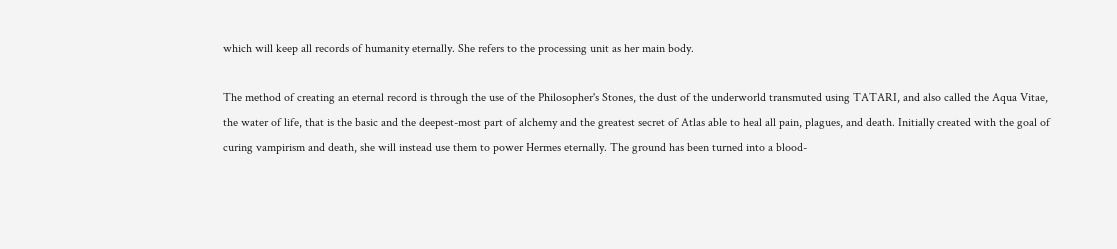which will keep all records of humanity eternally. She refers to the processing unit as her main body.

The method of creating an eternal record is through the use of the Philosopher's Stones, the dust of the underworld transmuted using TATARI, and also called the Aqua Vitae, the water of life, that is the basic and the deepest-most part of alchemy and the greatest secret of Atlas able to heal all pain, plagues, and death. Initially created with the goal of curing vampirism and death, she will instead use them to power Hermes eternally. The ground has been turned into a blood-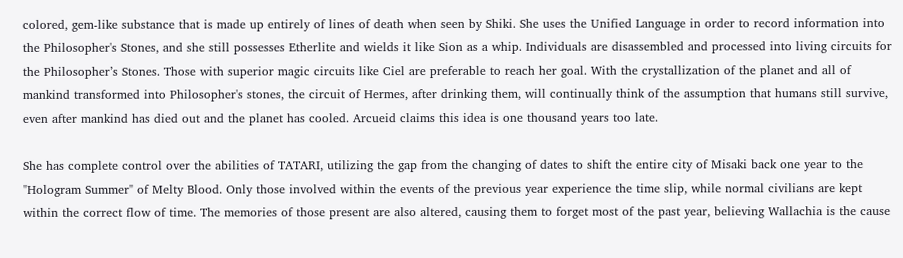colored, gem-like substance that is made up entirely of lines of death when seen by Shiki. She uses the Unified Language in order to record information into the Philosopher's Stones, and she still possesses Etherlite and wields it like Sion as a whip. Individuals are disassembled and processed into living circuits for the Philosopher’s Stones. Those with superior magic circuits like Ciel are preferable to reach her goal. With the crystallization of the planet and all of mankind transformed into Philosopher's stones, the circuit of Hermes, after drinking them, will continually think of the assumption that humans still survive, even after mankind has died out and the planet has cooled. Arcueid claims this idea is one thousand years too late.

She has complete control over the abilities of TATARI, utilizing the gap from the changing of dates to shift the entire city of Misaki back one year to the "Hologram Summer" of Melty Blood. Only those involved within the events of the previous year experience the time slip, while normal civilians are kept within the correct flow of time. The memories of those present are also altered, causing them to forget most of the past year, believing Wallachia is the cause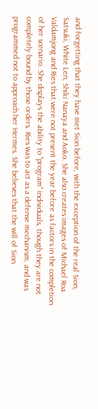and forgetting that they have met Sion before, with the exception of the real Sion, Satsuki, White Len, Shiki Nanaya and Aoko. She also creates images of Michael Roa Valdamjong and Ries that were not present the year before as factors in the completion of her scenario. She displays the ability to "program" individuals, though they are not completely bound by those orders. Ries was to act as a defense mechanism, and was programmed not to approach her Hermes. She believes that the will of Sion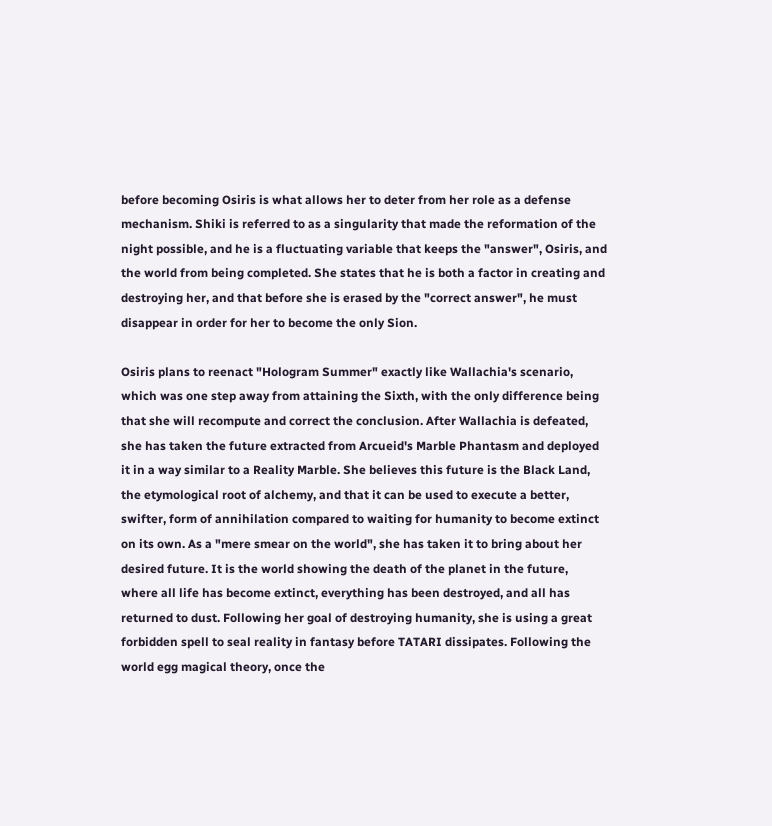before becoming Osiris is what allows her to deter from her role as a defense mechanism. Shiki is referred to as a singularity that made the reformation of the night possible, and he is a fluctuating variable that keeps the "answer", Osiris, and the world from being completed. She states that he is both a factor in creating and destroying her, and that before she is erased by the "correct answer", he must disappear in order for her to become the only Sion.

Osiris plans to reenact "Hologram Summer" exactly like Wallachia's scenario, which was one step away from attaining the Sixth, with the only difference being that she will recompute and correct the conclusion. After Wallachia is defeated, she has taken the future extracted from Arcueid's Marble Phantasm and deployed it in a way similar to a Reality Marble. She believes this future is the Black Land, the etymological root of alchemy, and that it can be used to execute a better, swifter, form of annihilation compared to waiting for humanity to become extinct on its own. As a "mere smear on the world", she has taken it to bring about her desired future. It is the world showing the death of the planet in the future, where all life has become extinct, everything has been destroyed, and all has returned to dust. Following her goal of destroying humanity, she is using a great forbidden spell to seal reality in fantasy before TATARI dissipates. Following the world egg magical theory, once the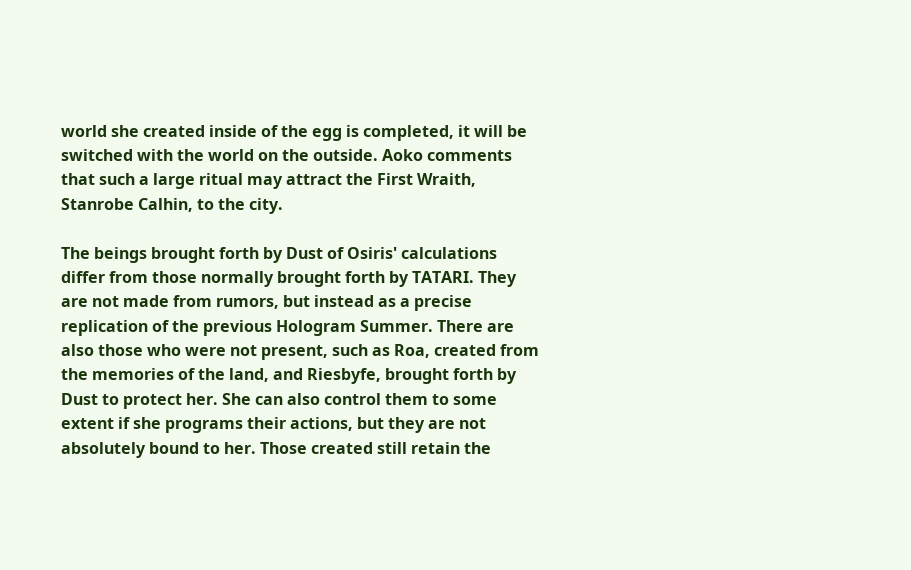world she created inside of the egg is completed, it will be switched with the world on the outside. Aoko comments that such a large ritual may attract the First Wraith, Stanrobe Calhin, to the city.

The beings brought forth by Dust of Osiris' calculations differ from those normally brought forth by TATARI. They are not made from rumors, but instead as a precise replication of the previous Hologram Summer. There are also those who were not present, such as Roa, created from the memories of the land, and Riesbyfe, brought forth by Dust to protect her. She can also control them to some extent if she programs their actions, but they are not absolutely bound to her. Those created still retain the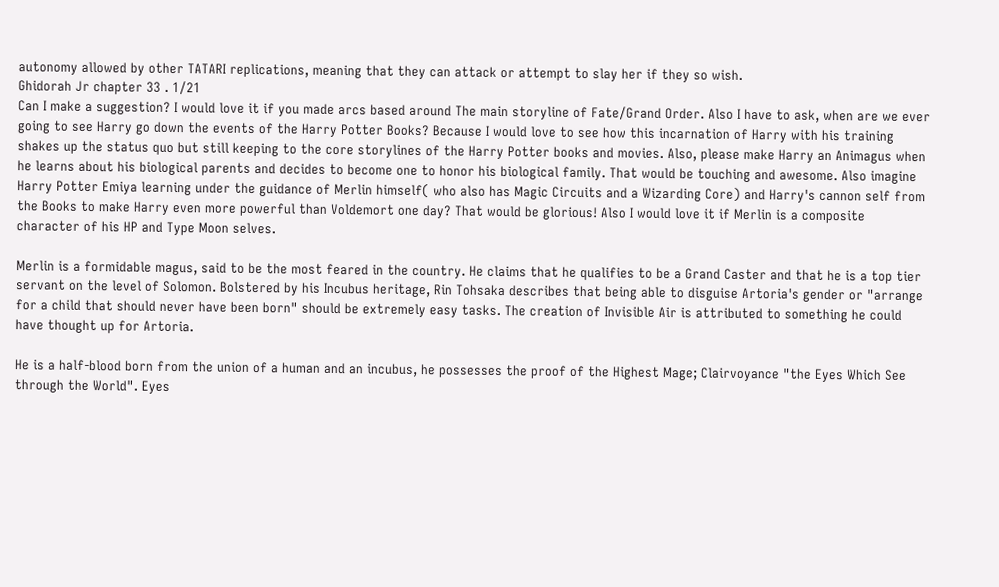autonomy allowed by other TATARI replications, meaning that they can attack or attempt to slay her if they so wish.
Ghidorah Jr chapter 33 . 1/21
Can I make a suggestion? I would love it if you made arcs based around The main storyline of Fate/Grand Order. Also I have to ask, when are we ever going to see Harry go down the events of the Harry Potter Books? Because I would love to see how this incarnation of Harry with his training shakes up the status quo but still keeping to the core storylines of the Harry Potter books and movies. Also, please make Harry an Animagus when he learns about his biological parents and decides to become one to honor his biological family. That would be touching and awesome. Also imagine Harry Potter Emiya learning under the guidance of Merlin himself( who also has Magic Circuits and a Wizarding Core) and Harry's cannon self from the Books to make Harry even more powerful than Voldemort one day? That would be glorious! Also I would love it if Merlin is a composite character of his HP and Type Moon selves.

Merlin is a formidable magus, said to be the most feared in the country. He claims that he qualifies to be a Grand Caster and that he is a top tier servant on the level of Solomon. Bolstered by his Incubus heritage, Rin Tohsaka describes that being able to disguise Artoria's gender or "arrange for a child that should never have been born" should be extremely easy tasks. The creation of Invisible Air is attributed to something he could have thought up for Artoria.

He is a half-blood born from the union of a human and an incubus, he possesses the proof of the Highest Mage; Clairvoyance "the Eyes Which See through the World". Eyes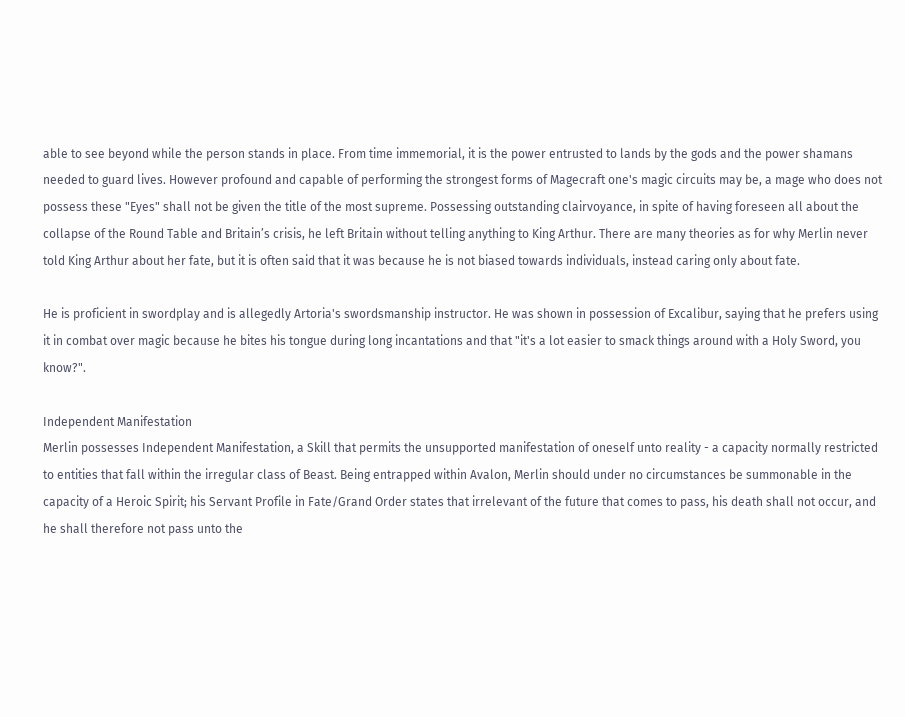able to see beyond while the person stands in place. From time immemorial, it is the power entrusted to lands by the gods and the power shamans needed to guard lives. However profound and capable of performing the strongest forms of Magecraft one's magic circuits may be, a mage who does not possess these "Eyes" shall not be given the title of the most supreme. Possessing outstanding clairvoyance, in spite of having foreseen all about the collapse of the Round Table and Britain’s crisis, he left Britain without telling anything to King Arthur. There are many theories as for why Merlin never told King Arthur about her fate, but it is often said that it was because he is not biased towards individuals, instead caring only about fate.

He is proficient in swordplay and is allegedly Artoria's swordsmanship instructor. He was shown in possession of Excalibur, saying that he prefers using it in combat over magic because he bites his tongue during long incantations and that "it's a lot easier to smack things around with a Holy Sword, you know?".

Independent Manifestation
Merlin possesses Independent Manifestation, a Skill that permits the unsupported manifestation of oneself unto reality - a capacity normally restricted to entities that fall within the irregular class of Beast. Being entrapped within Avalon, Merlin should under no circumstances be summonable in the capacity of a Heroic Spirit; his Servant Profile in Fate/Grand Order states that irrelevant of the future that comes to pass, his death shall not occur, and he shall therefore not pass unto the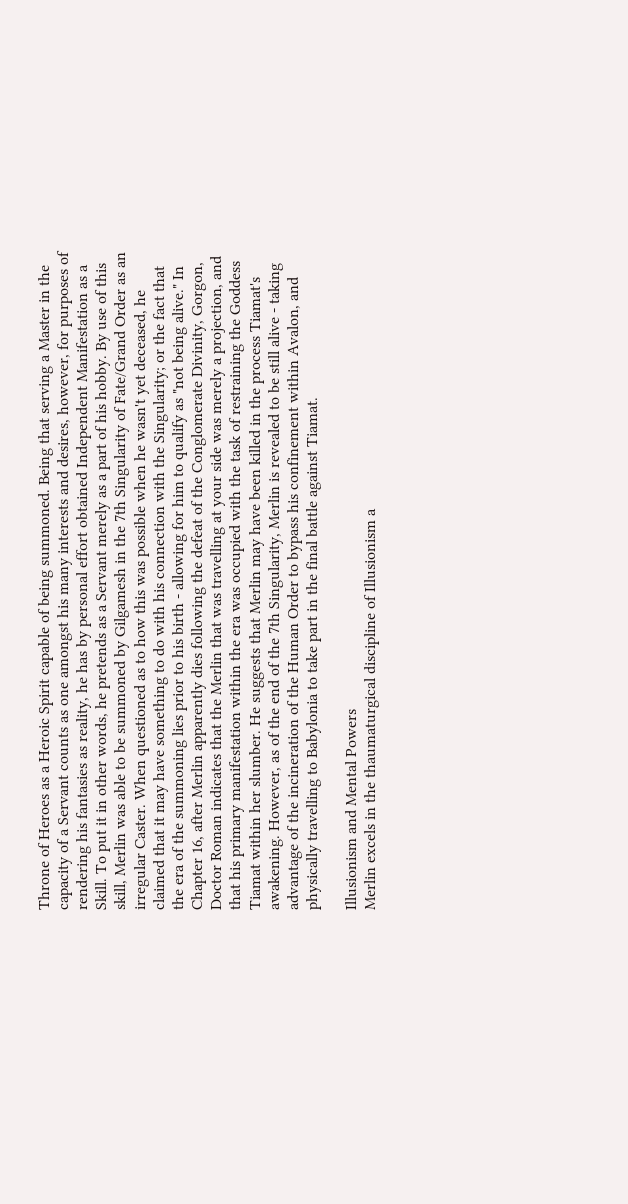Throne of Heroes as a Heroic Spirit capable of being summoned. Being that serving a Master in the capacity of a Servant counts as one amongst his many interests and desires, however, for purposes of rendering his fantasies as reality, he has by personal effort obtained Independent Manifestation as a Skill. To put it in other words, he pretends as a Servant merely as a part of his hobby. By use of this skill, Merlin was able to be summoned by Gilgamesh in the 7th Singularity of Fate/Grand Order as an irregular Caster. When questioned as to how this was possible when he wasn't yet deceased, he claimed that it may have something to do with his connection with the Singularity; or the fact that the era of the summoning lies prior to his birth - allowing for him to qualify as "not being alive." In Chapter 16, after Merlin apparently dies following the defeat of the Conglomerate Divinity, Gorgon, Doctor Roman indicates that the Merlin that was travelling at your side was merely a projection, and that his primary manifestation within the era was occupied with the task of restraining the Goddess Tiamat within her slumber. He suggests that Merlin may have been killed in the process Tiamat's awakening. However, as of the end of the 7th Singularity, Merlin is revealed to be still alive - taking advantage of the incineration of the Human Order to bypass his confinement within Avalon, and physically travelling to Babylonia to take part in the final battle against Tiamat.

Illusionism and Mental Powers
Merlin excels in the thaumaturgical discipline of Illusionism a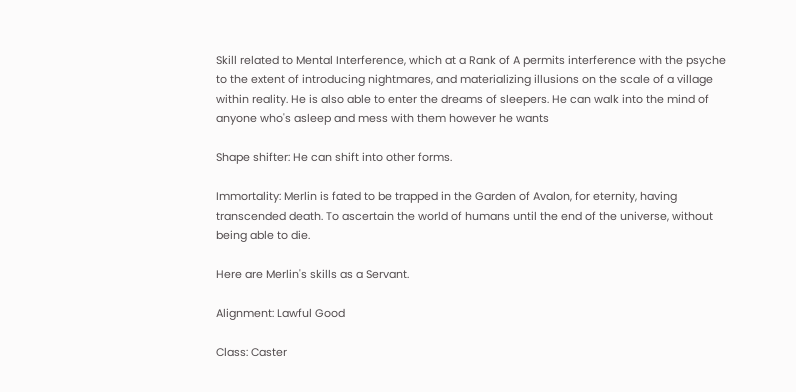Skill related to Mental Interference, which at a Rank of A permits interference with the psyche to the extent of introducing nightmares, and materializing illusions on the scale of a village within reality. He is also able to enter the dreams of sleepers. He can walk into the mind of anyone who's asleep and mess with them however he wants

Shape shifter: He can shift into other forms.

Immortality: Merlin is fated to be trapped in the Garden of Avalon, for eternity, having transcended death. To ascertain the world of humans until the end of the universe, without being able to die.

Here are Merlin's skills as a Servant.

Alignment: Lawful Good

Class: Caster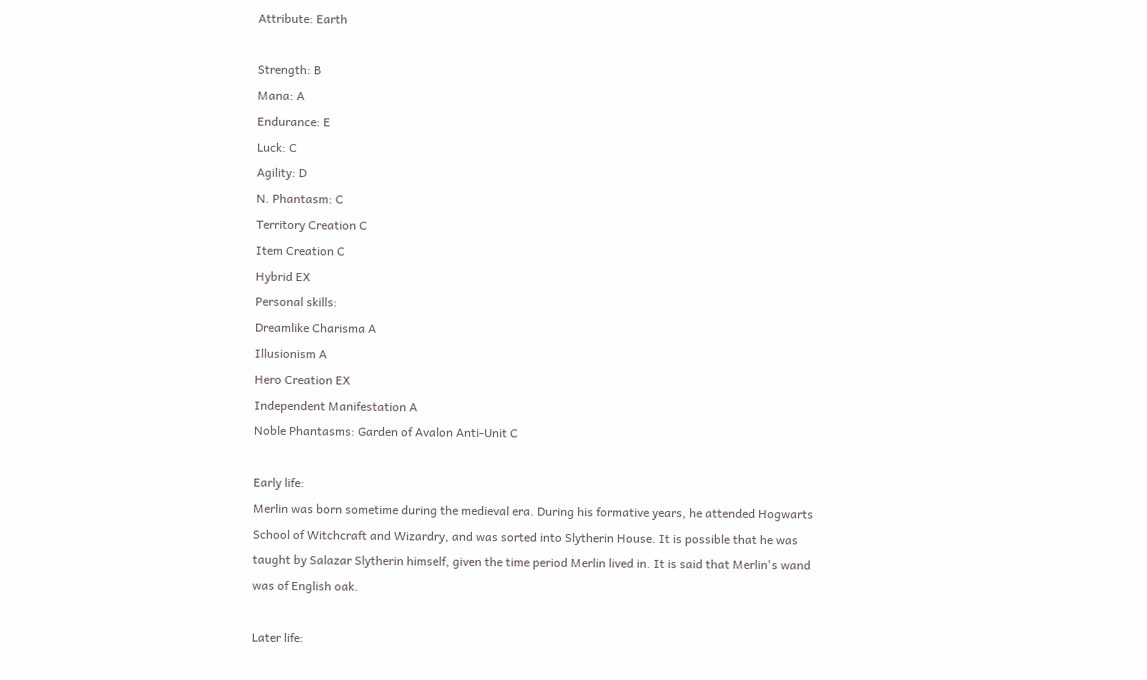Attribute: Earth

Strength: B
Mana: A
Endurance: E
Luck: C
Agility: D
N. Phantasm: C
Territory Creation C
Item Creation C
Hybrid EX
Personal skills:
Dreamlike Charisma A
Illusionism A
Hero Creation EX
Independent Manifestation A
Noble Phantasms: Garden of Avalon Anti-Unit C

Early life:
Merlin was born sometime during the medieval era. During his formative years, he attended Hogwarts School of Witchcraft and Wizardry, and was sorted into Slytherin House. It is possible that he was taught by Salazar Slytherin himself, given the time period Merlin lived in. It is said that Merlin's wand was of English oak.

Later life: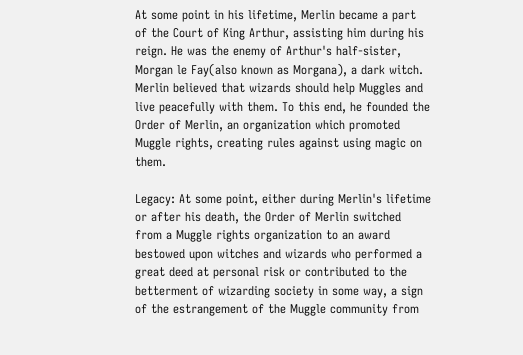At some point in his lifetime, Merlin became a part of the Court of King Arthur, assisting him during his reign. He was the enemy of Arthur's half-sister, Morgan le Fay(also known as Morgana), a dark witch. Merlin believed that wizards should help Muggles and live peacefully with them. To this end, he founded the Order of Merlin, an organization which promoted Muggle rights, creating rules against using magic on them.

Legacy: At some point, either during Merlin's lifetime or after his death, the Order of Merlin switched from a Muggle rights organization to an award bestowed upon witches and wizards who performed a great deed at personal risk or contributed to the betterment of wizarding society in some way, a sign of the estrangement of the Muggle community from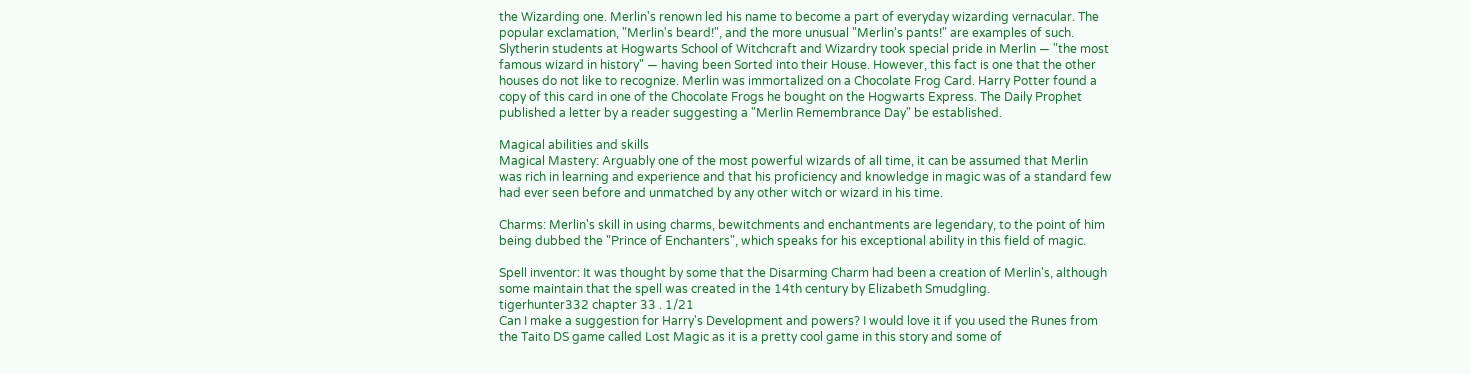the Wizarding one. Merlin's renown led his name to become a part of everyday wizarding vernacular. The popular exclamation, "Merlin's beard!", and the more unusual "Merlin's pants!" are examples of such. Slytherin students at Hogwarts School of Witchcraft and Wizardry took special pride in Merlin — "the most famous wizard in history" — having been Sorted into their House. However, this fact is one that the other houses do not like to recognize. Merlin was immortalized on a Chocolate Frog Card. Harry Potter found a copy of this card in one of the Chocolate Frogs he bought on the Hogwarts Express. The Daily Prophet published a letter by a reader suggesting a "Merlin Remembrance Day" be established.

Magical abilities and skills
Magical Mastery: Arguably one of the most powerful wizards of all time, it can be assumed that Merlin was rich in learning and experience and that his proficiency and knowledge in magic was of a standard few had ever seen before and unmatched by any other witch or wizard in his time.

Charms: Merlin's skill in using charms, bewitchments and enchantments are legendary, to the point of him being dubbed the "Prince of Enchanters", which speaks for his exceptional ability in this field of magic.

Spell inventor: It was thought by some that the Disarming Charm had been a creation of Merlin's, although some maintain that the spell was created in the 14th century by Elizabeth Smudgling.
tigerhunter332 chapter 33 . 1/21
Can I make a suggestion for Harry's Development and powers? I would love it if you used the Runes from the Taito DS game called Lost Magic as it is a pretty cool game in this story and some of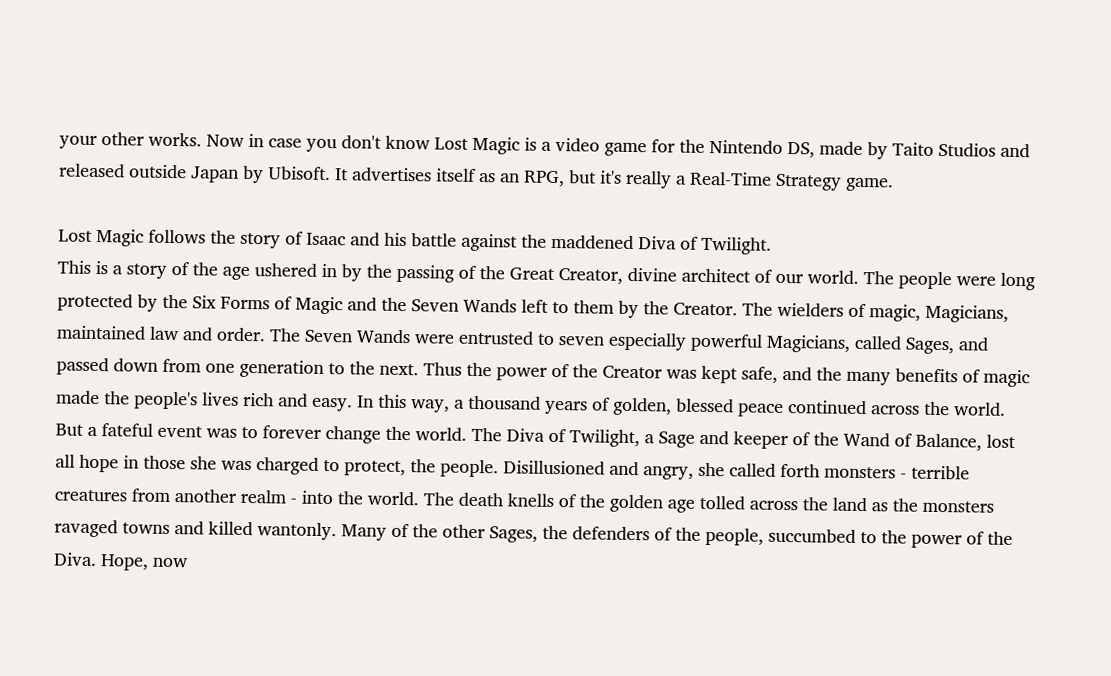your other works. Now in case you don't know Lost Magic is a video game for the Nintendo DS, made by Taito Studios and released outside Japan by Ubisoft. It advertises itself as an RPG, but it's really a Real-Time Strategy game.

Lost Magic follows the story of Isaac and his battle against the maddened Diva of Twilight.
This is a story of the age ushered in by the passing of the Great Creator, divine architect of our world. The people were long protected by the Six Forms of Magic and the Seven Wands left to them by the Creator. The wielders of magic, Magicians, maintained law and order. The Seven Wands were entrusted to seven especially powerful Magicians, called Sages, and passed down from one generation to the next. Thus the power of the Creator was kept safe, and the many benefits of magic made the people's lives rich and easy. In this way, a thousand years of golden, blessed peace continued across the world. But a fateful event was to forever change the world. The Diva of Twilight, a Sage and keeper of the Wand of Balance, lost all hope in those she was charged to protect, the people. Disillusioned and angry, she called forth monsters - terrible creatures from another realm - into the world. The death knells of the golden age tolled across the land as the monsters ravaged towns and killed wantonly. Many of the other Sages, the defenders of the people, succumbed to the power of the Diva. Hope, now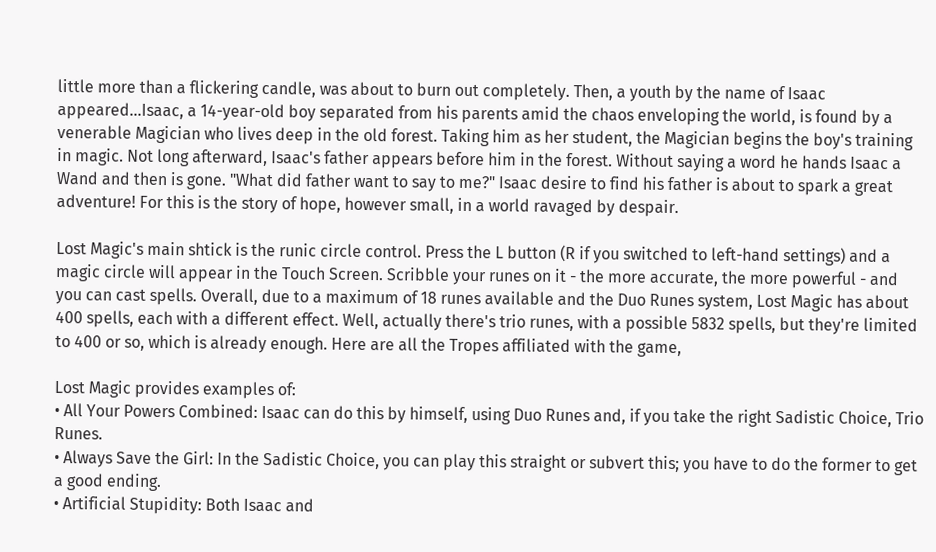little more than a flickering candle, was about to burn out completely. Then, a youth by the name of Isaac appeared...Isaac, a 14-year-old boy separated from his parents amid the chaos enveloping the world, is found by a venerable Magician who lives deep in the old forest. Taking him as her student, the Magician begins the boy's training in magic. Not long afterward, Isaac's father appears before him in the forest. Without saying a word he hands Isaac a Wand and then is gone. "What did father want to say to me?" Isaac desire to find his father is about to spark a great adventure! For this is the story of hope, however small, in a world ravaged by despair.

Lost Magic's main shtick is the runic circle control. Press the L button (R if you switched to left-hand settings) and a magic circle will appear in the Touch Screen. Scribble your runes on it - the more accurate, the more powerful - and you can cast spells. Overall, due to a maximum of 18 runes available and the Duo Runes system, Lost Magic has about 400 spells, each with a different effect. Well, actually there's trio runes, with a possible 5832 spells, but they're limited to 400 or so, which is already enough. Here are all the Tropes affiliated with the game,

Lost Magic provides examples of:
• All Your Powers Combined: Isaac can do this by himself, using Duo Runes and, if you take the right Sadistic Choice, Trio Runes.
• Always Save the Girl: In the Sadistic Choice, you can play this straight or subvert this; you have to do the former to get a good ending.
• Artificial Stupidity: Both Isaac and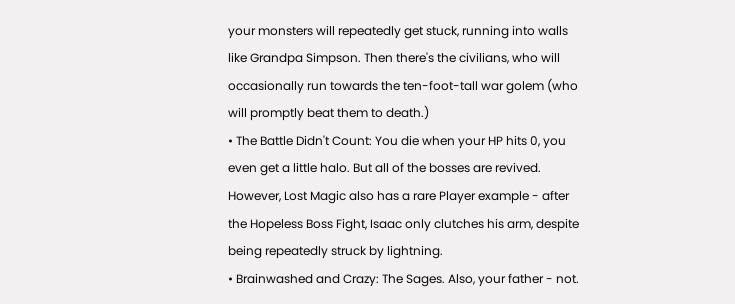your monsters will repeatedly get stuck, running into walls like Grandpa Simpson. Then there's the civilians, who will occasionally run towards the ten-foot-tall war golem (who will promptly beat them to death.)
• The Battle Didn't Count: You die when your HP hits 0, you even get a little halo. But all of the bosses are revived. However, Lost Magic also has a rare Player example - after the Hopeless Boss Fight, Isaac only clutches his arm, despite being repeatedly struck by lightning.
• Brainwashed and Crazy: The Sages. Also, your father - not.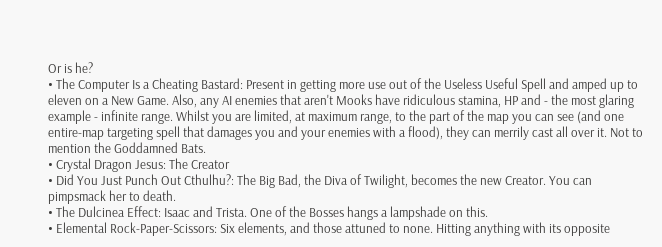Or is he?
• The Computer Is a Cheating Bastard: Present in getting more use out of the Useless Useful Spell and amped up to eleven on a New Game. Also, any AI enemies that aren't Mooks have ridiculous stamina, HP and - the most glaring example - infinite range. Whilst you are limited, at maximum range, to the part of the map you can see (and one entire-map targeting spell that damages you and your enemies with a flood), they can merrily cast all over it. Not to mention the Goddamned Bats.
• Crystal Dragon Jesus: The Creator
• Did You Just Punch Out Cthulhu?: The Big Bad, the Diva of Twilight, becomes the new Creator. You can pimpsmack her to death.
• The Dulcinea Effect: Isaac and Trista. One of the Bosses hangs a lampshade on this.
• Elemental Rock-Paper-Scissors: Six elements, and those attuned to none. Hitting anything with its opposite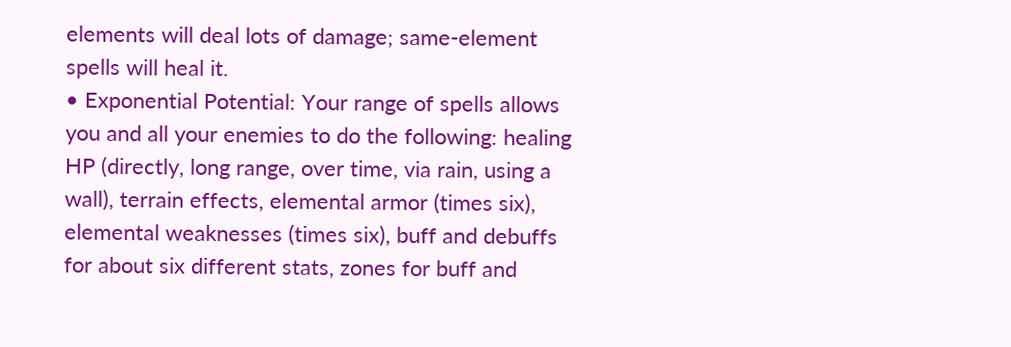elements will deal lots of damage; same-element spells will heal it.
• Exponential Potential: Your range of spells allows you and all your enemies to do the following: healing HP (directly, long range, over time, via rain, using a wall), terrain effects, elemental armor (times six), elemental weaknesses (times six), buff and debuffs for about six different stats, zones for buff and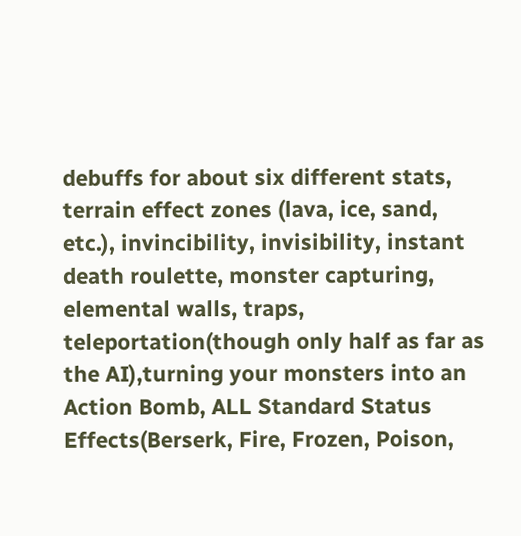debuffs for about six different stats, terrain effect zones (lava, ice, sand, etc.), invincibility, invisibility, instant death roulette, monster capturing, elemental walls, traps, teleportation(though only half as far as the AI),turning your monsters into an Action Bomb, ALL Standard Status Effects(Berserk, Fire, Frozen, Poison,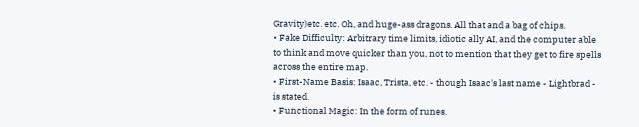Gravity)etc. etc. Oh, and huge-ass dragons. All that and a bag of chips.
• Fake Difficulty: Arbitrary time limits, idiotic ally AI, and the computer able to think and move quicker than you, not to mention that they get to fire spells across the entire map.
• First-Name Basis: Isaac, Trista, etc. - though Isaac's last name - Lightbrad - is stated.
• Functional Magic: In the form of runes.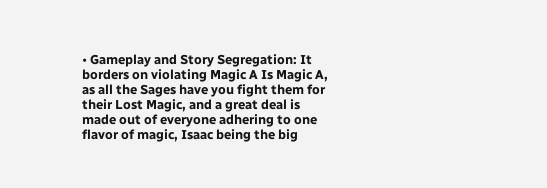• Gameplay and Story Segregation: It borders on violating Magic A Is Magic A, as all the Sages have you fight them for their Lost Magic, and a great deal is made out of everyone adhering to one flavor of magic, Isaac being the big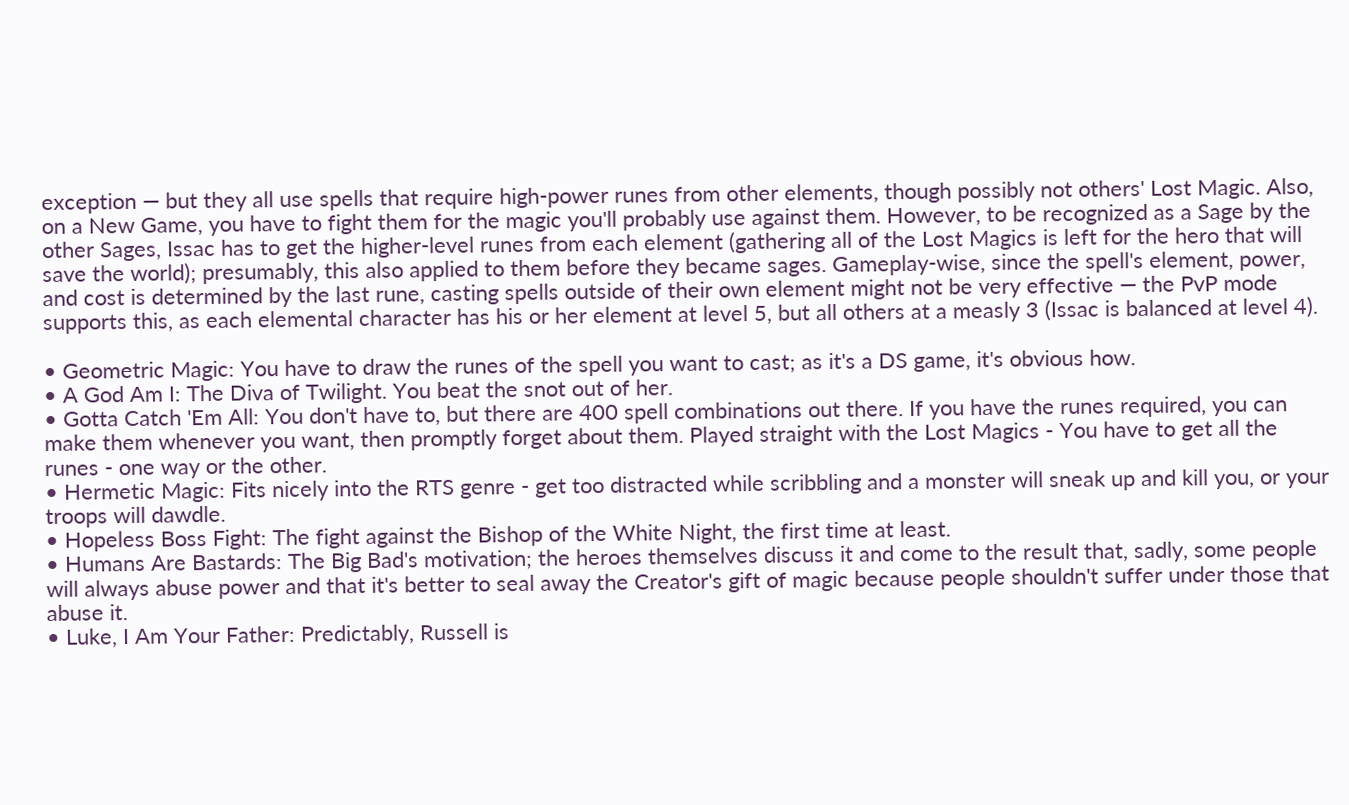exception — but they all use spells that require high-power runes from other elements, though possibly not others' Lost Magic. Also, on a New Game, you have to fight them for the magic you'll probably use against them. However, to be recognized as a Sage by the other Sages, Issac has to get the higher-level runes from each element (gathering all of the Lost Magics is left for the hero that will save the world); presumably, this also applied to them before they became sages. Gameplay-wise, since the spell's element, power, and cost is determined by the last rune, casting spells outside of their own element might not be very effective — the PvP mode supports this, as each elemental character has his or her element at level 5, but all others at a measly 3 (Issac is balanced at level 4).

• Geometric Magic: You have to draw the runes of the spell you want to cast; as it's a DS game, it's obvious how.
• A God Am I: The Diva of Twilight. You beat the snot out of her.
• Gotta Catch 'Em All: You don't have to, but there are 400 spell combinations out there. If you have the runes required, you can make them whenever you want, then promptly forget about them. Played straight with the Lost Magics - You have to get all the runes - one way or the other.
• Hermetic Magic: Fits nicely into the RTS genre - get too distracted while scribbling and a monster will sneak up and kill you, or your troops will dawdle.
• Hopeless Boss Fight: The fight against the Bishop of the White Night, the first time at least.
• Humans Are Bastards: The Big Bad's motivation; the heroes themselves discuss it and come to the result that, sadly, some people will always abuse power and that it's better to seal away the Creator's gift of magic because people shouldn't suffer under those that abuse it.
• Luke, I Am Your Father: Predictably, Russell is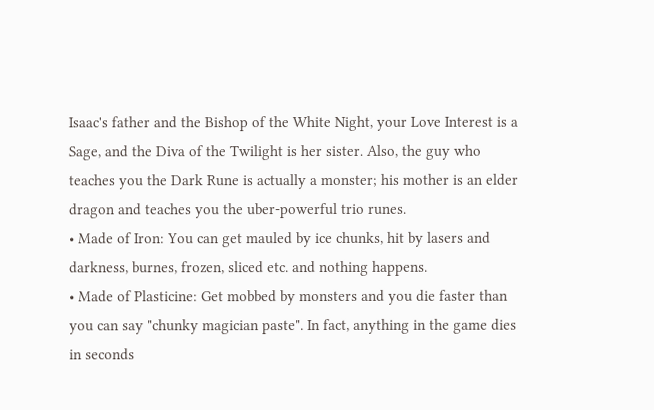Isaac's father and the Bishop of the White Night, your Love Interest is a Sage, and the Diva of the Twilight is her sister. Also, the guy who teaches you the Dark Rune is actually a monster; his mother is an elder dragon and teaches you the uber-powerful trio runes.
• Made of Iron: You can get mauled by ice chunks, hit by lasers and darkness, burnes, frozen, sliced etc. and nothing happens.
• Made of Plasticine: Get mobbed by monsters and you die faster than you can say "chunky magician paste". In fact, anything in the game dies in seconds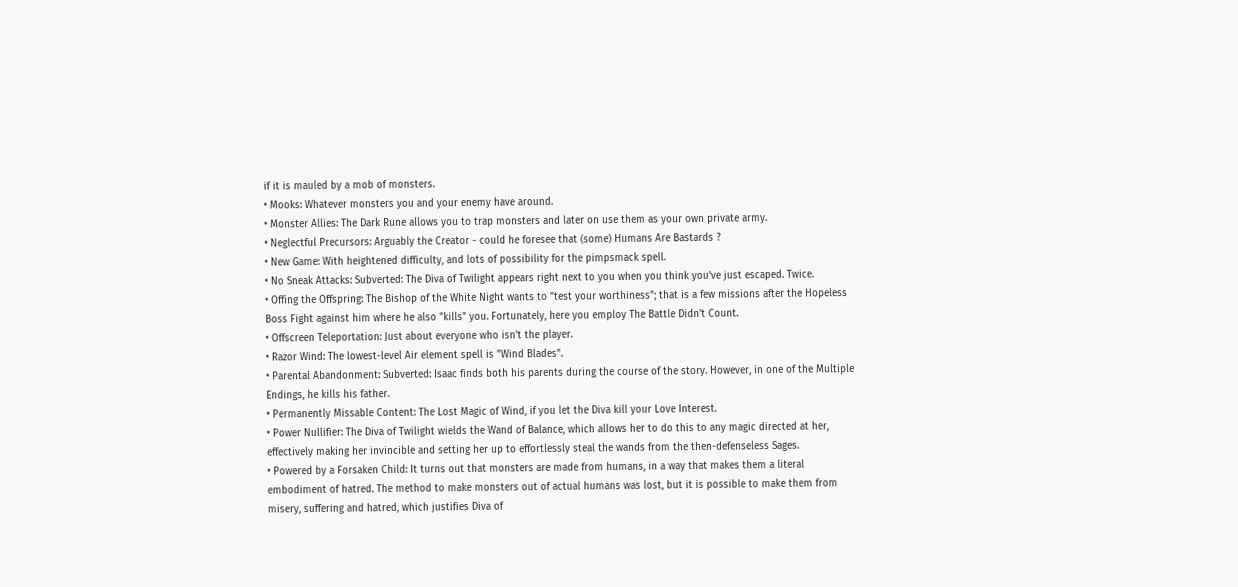if it is mauled by a mob of monsters.
• Mooks: Whatever monsters you and your enemy have around.
• Monster Allies: The Dark Rune allows you to trap monsters and later on use them as your own private army.
• Neglectful Precursors: Arguably the Creator - could he foresee that (some) Humans Are Bastards ?
• New Game: With heightened difficulty, and lots of possibility for the pimpsmack spell.
• No Sneak Attacks: Subverted: The Diva of Twilight appears right next to you when you think you've just escaped. Twice.
• Offing the Offspring: The Bishop of the White Night wants to "test your worthiness"; that is a few missions after the Hopeless Boss Fight against him where he also "kills" you. Fortunately, here you employ The Battle Didn't Count.
• Offscreen Teleportation: Just about everyone who isn't the player.
• Razor Wind: The lowest-level Air element spell is "Wind Blades".
• Parental Abandonment: Subverted: Isaac finds both his parents during the course of the story. However, in one of the Multiple Endings, he kills his father.
• Permanently Missable Content: The Lost Magic of Wind, if you let the Diva kill your Love Interest.
• Power Nullifier: The Diva of Twilight wields the Wand of Balance, which allows her to do this to any magic directed at her, effectively making her invincible and setting her up to effortlessly steal the wands from the then-defenseless Sages.
• Powered by a Forsaken Child: It turns out that monsters are made from humans, in a way that makes them a literal embodiment of hatred. The method to make monsters out of actual humans was lost, but it is possible to make them from misery, suffering and hatred, which justifies Diva of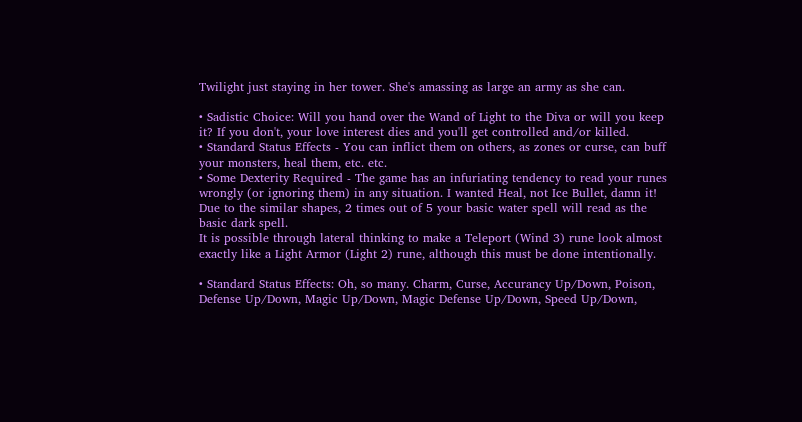Twilight just staying in her tower. She's amassing as large an army as she can.

• Sadistic Choice: Will you hand over the Wand of Light to the Diva or will you keep it? If you don't, your love interest dies and you'll get controlled and/or killed.
• Standard Status Effects - You can inflict them on others, as zones or curse, can buff your monsters, heal them, etc. etc.
• Some Dexterity Required - The game has an infuriating tendency to read your runes wrongly (or ignoring them) in any situation. I wanted Heal, not Ice Bullet, damn it! Due to the similar shapes, 2 times out of 5 your basic water spell will read as the basic dark spell.
It is possible through lateral thinking to make a Teleport (Wind 3) rune look almost exactly like a Light Armor (Light 2) rune, although this must be done intentionally.

• Standard Status Effects: Oh, so many. Charm, Curse, Accurancy Up/Down, Poison, Defense Up/Down, Magic Up/Down, Magic Defense Up/Down, Speed Up/Down,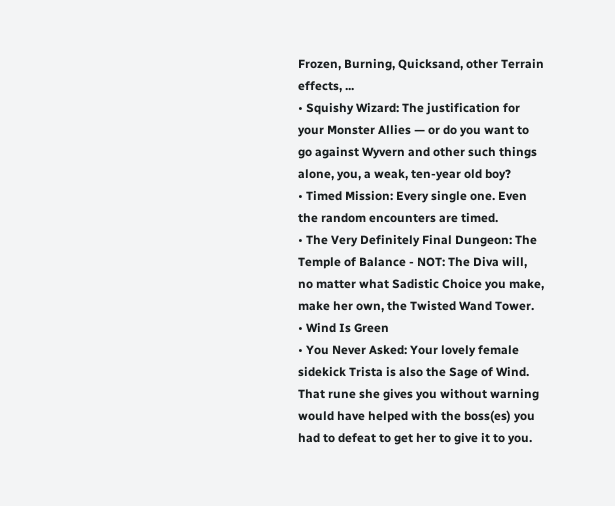Frozen, Burning, Quicksand, other Terrain effects, ...
• Squishy Wizard: The justification for your Monster Allies — or do you want to go against Wyvern and other such things alone, you, a weak, ten-year old boy?
• Timed Mission: Every single one. Even the random encounters are timed.
• The Very Definitely Final Dungeon: The Temple of Balance - NOT: The Diva will, no matter what Sadistic Choice you make, make her own, the Twisted Wand Tower.
• Wind Is Green
• You Never Asked: Your lovely female sidekick Trista is also the Sage of Wind. That rune she gives you without warning would have helped with the boss(es) you had to defeat to get her to give it to you.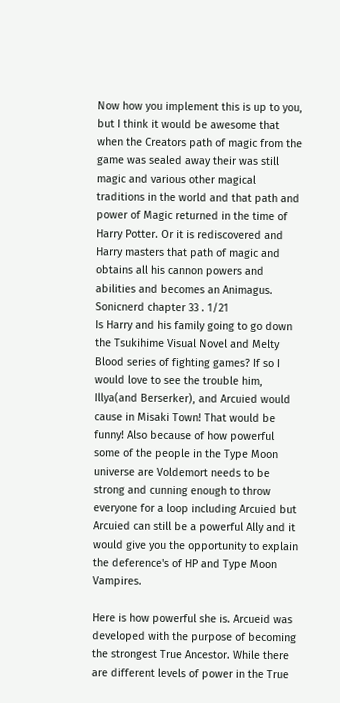Now how you implement this is up to you, but I think it would be awesome that when the Creators path of magic from the game was sealed away their was still magic and various other magical traditions in the world and that path and power of Magic returned in the time of Harry Potter. Or it is rediscovered and Harry masters that path of magic and obtains all his cannon powers and abilities and becomes an Animagus.
Sonicnerd chapter 33 . 1/21
Is Harry and his family going to go down the Tsukihime Visual Novel and Melty Blood series of fighting games? If so I would love to see the trouble him, Illya(and Berserker), and Arcuied would cause in Misaki Town! That would be funny! Also because of how powerful some of the people in the Type Moon universe are Voldemort needs to be strong and cunning enough to throw everyone for a loop including Arcuied but Arcuied can still be a powerful Ally and it would give you the opportunity to explain the deference's of HP and Type Moon Vampires.

Here is how powerful she is. Arcueid was developed with the purpose of becoming the strongest True Ancestor. While there are different levels of power in the True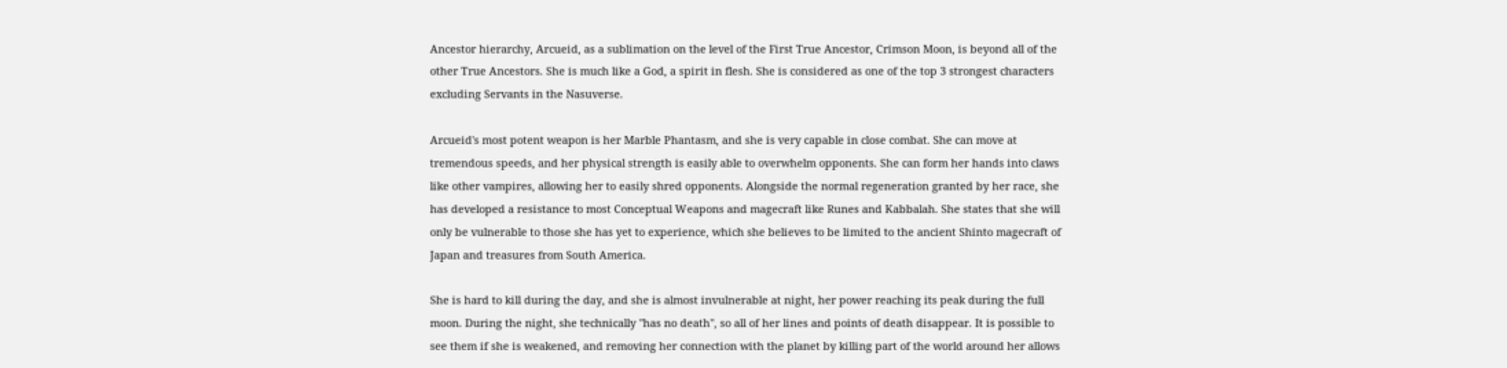Ancestor hierarchy, Arcueid, as a sublimation on the level of the First True Ancestor, Crimson Moon, is beyond all of the other True Ancestors. She is much like a God, a spirit in flesh. She is considered as one of the top 3 strongest characters excluding Servants in the Nasuverse.

Arcueid's most potent weapon is her Marble Phantasm, and she is very capable in close combat. She can move at tremendous speeds, and her physical strength is easily able to overwhelm opponents. She can form her hands into claws like other vampires, allowing her to easily shred opponents. Alongside the normal regeneration granted by her race, she has developed a resistance to most Conceptual Weapons and magecraft like Runes and Kabbalah. She states that she will only be vulnerable to those she has yet to experience, which she believes to be limited to the ancient Shinto magecraft of Japan and treasures from South America.

She is hard to kill during the day, and she is almost invulnerable at night, her power reaching its peak during the full moon. During the night, she technically "has no death", so all of her lines and points of death disappear. It is possible to see them if she is weakened, and removing her connection with the planet by killing part of the world around her allows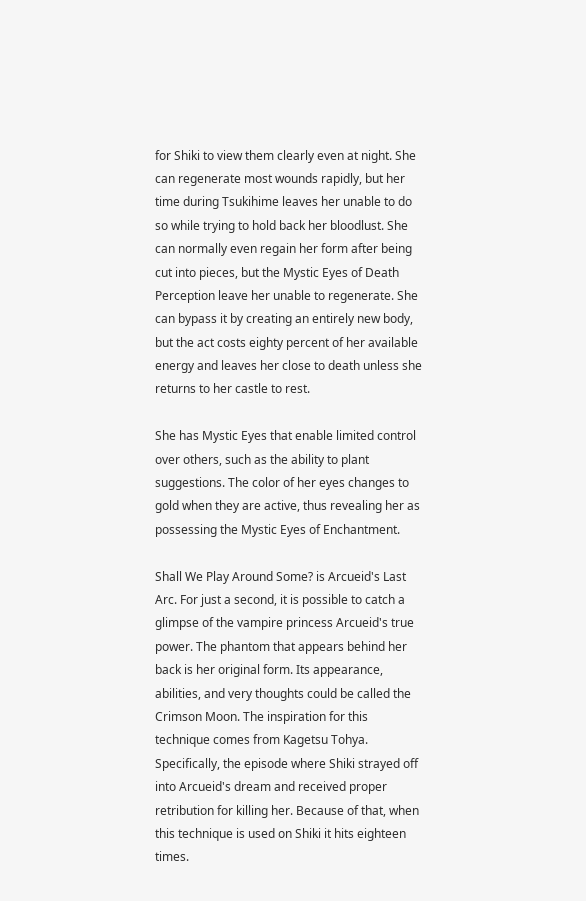for Shiki to view them clearly even at night. She can regenerate most wounds rapidly, but her time during Tsukihime leaves her unable to do so while trying to hold back her bloodlust. She can normally even regain her form after being cut into pieces, but the Mystic Eyes of Death Perception leave her unable to regenerate. She can bypass it by creating an entirely new body, but the act costs eighty percent of her available energy and leaves her close to death unless she returns to her castle to rest.

She has Mystic Eyes that enable limited control over others, such as the ability to plant suggestions. The color of her eyes changes to gold when they are active, thus revealing her as possessing the Mystic Eyes of Enchantment.

Shall We Play Around Some? is Arcueid's Last Arc. For just a second, it is possible to catch a glimpse of the vampire princess Arcueid's true power. The phantom that appears behind her back is her original form. Its appearance, abilities, and very thoughts could be called the Crimson Moon. The inspiration for this technique comes from Kagetsu Tohya. Specifically, the episode where Shiki strayed off into Arcueid's dream and received proper retribution for killing her. Because of that, when this technique is used on Shiki it hits eighteen times.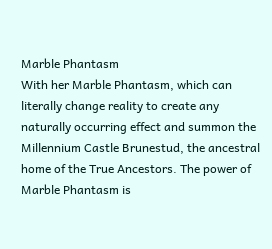Marble Phantasm
With her Marble Phantasm, which can literally change reality to create any naturally occurring effect and summon the Millennium Castle Brunestud, the ancestral home of the True Ancestors. The power of Marble Phantasm is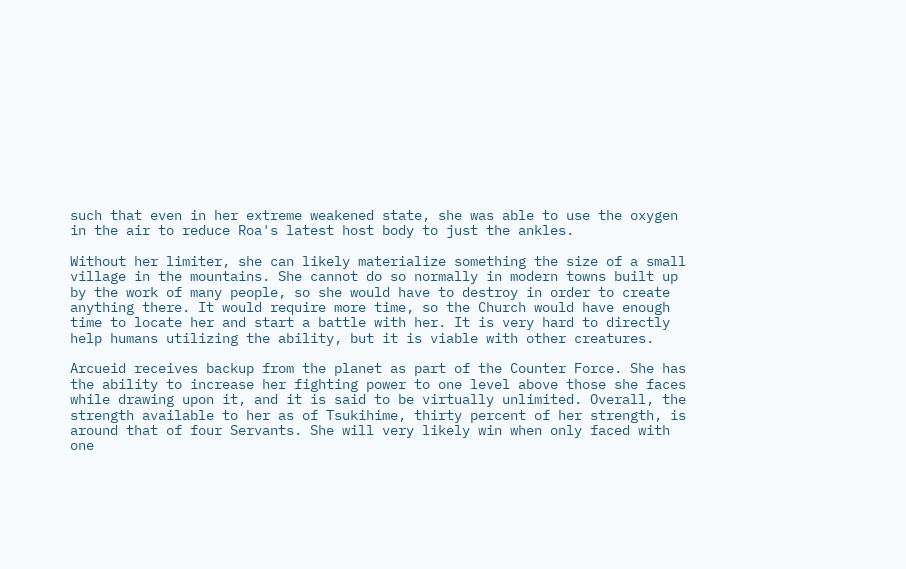such that even in her extreme weakened state, she was able to use the oxygen in the air to reduce Roa's latest host body to just the ankles.

Without her limiter, she can likely materialize something the size of a small village in the mountains. She cannot do so normally in modern towns built up by the work of many people, so she would have to destroy in order to create anything there. It would require more time, so the Church would have enough time to locate her and start a battle with her. It is very hard to directly help humans utilizing the ability, but it is viable with other creatures.

Arcueid receives backup from the planet as part of the Counter Force. She has the ability to increase her fighting power to one level above those she faces while drawing upon it, and it is said to be virtually unlimited. Overall, the strength available to her as of Tsukihime, thirty percent of her strength, is around that of four Servants. She will very likely win when only faced with one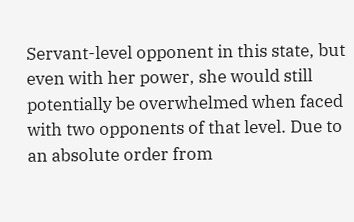Servant-level opponent in this state, but even with her power, she would still potentially be overwhelmed when faced with two opponents of that level. Due to an absolute order from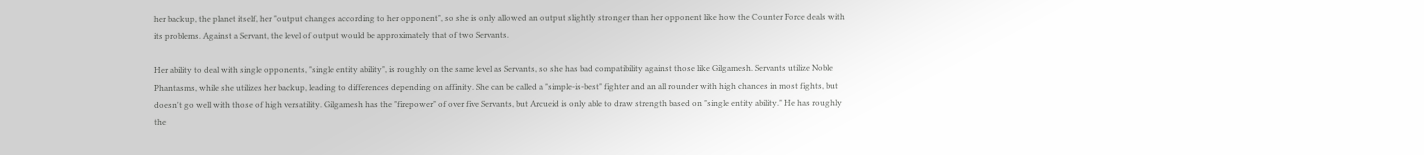her backup, the planet itself, her "output changes according to her opponent", so she is only allowed an output slightly stronger than her opponent like how the Counter Force deals with its problems. Against a Servant, the level of output would be approximately that of two Servants.

Her ability to deal with single opponents, "single entity ability", is roughly on the same level as Servants, so she has bad compatibility against those like Gilgamesh. Servants utilize Noble Phantasms, while she utilizes her backup, leading to differences depending on affinity. She can be called a "simple-is-best" fighter and an all rounder with high chances in most fights, but doesn't go well with those of high versatility. Gilgamesh has the "firepower" of over five Servants, but Arcueid is only able to draw strength based on "single entity ability." He has roughly the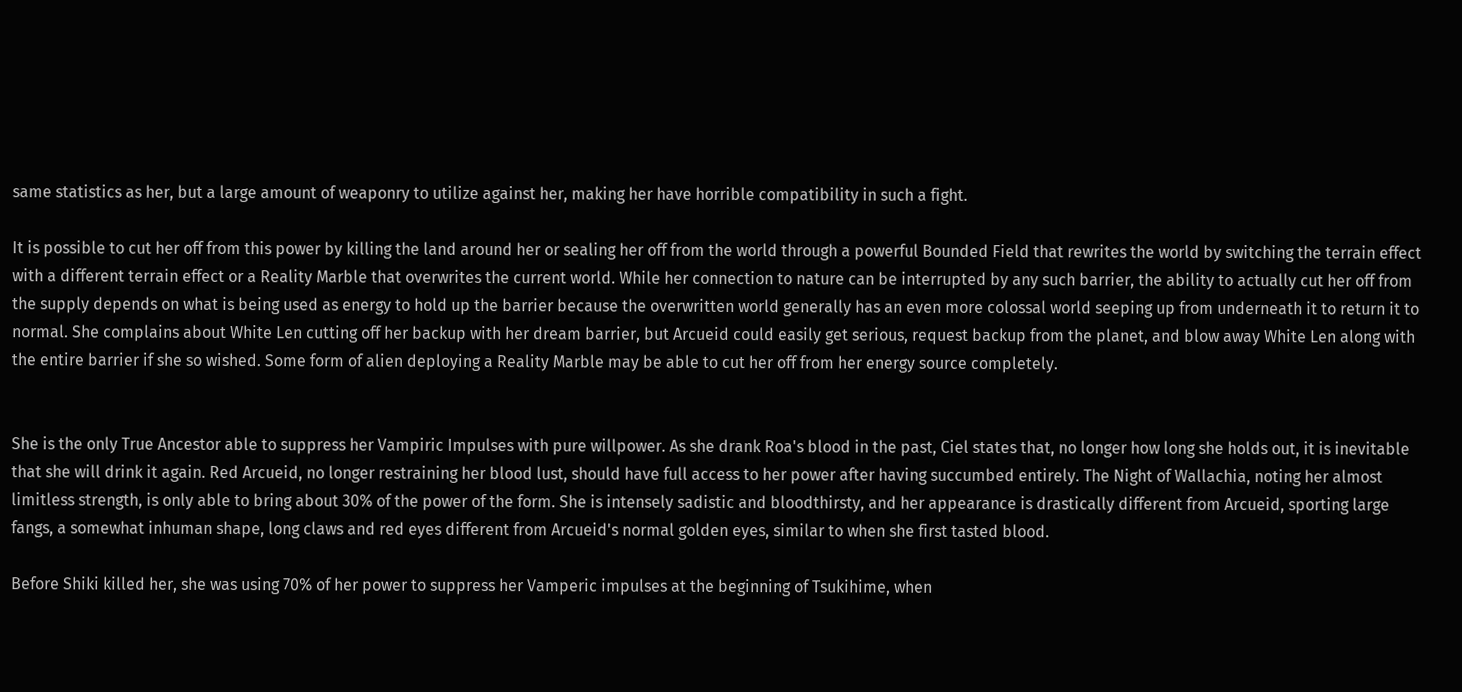same statistics as her, but a large amount of weaponry to utilize against her, making her have horrible compatibility in such a fight.

It is possible to cut her off from this power by killing the land around her or sealing her off from the world through a powerful Bounded Field that rewrites the world by switching the terrain effect with a different terrain effect or a Reality Marble that overwrites the current world. While her connection to nature can be interrupted by any such barrier, the ability to actually cut her off from the supply depends on what is being used as energy to hold up the barrier because the overwritten world generally has an even more colossal world seeping up from underneath it to return it to normal. She complains about White Len cutting off her backup with her dream barrier, but Arcueid could easily get serious, request backup from the planet, and blow away White Len along with the entire barrier if she so wished. Some form of alien deploying a Reality Marble may be able to cut her off from her energy source completely.


She is the only True Ancestor able to suppress her Vampiric Impulses with pure willpower. As she drank Roa's blood in the past, Ciel states that, no longer how long she holds out, it is inevitable that she will drink it again. Red Arcueid, no longer restraining her blood lust, should have full access to her power after having succumbed entirely. The Night of Wallachia, noting her almost limitless strength, is only able to bring about 30% of the power of the form. She is intensely sadistic and bloodthirsty, and her appearance is drastically different from Arcueid, sporting large fangs, a somewhat inhuman shape, long claws and red eyes different from Arcueid's normal golden eyes, similar to when she first tasted blood.

Before Shiki killed her, she was using 70% of her power to suppress her Vamperic impulses at the beginning of Tsukihime, when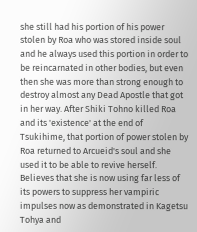she still had his portion of his power stolen by Roa who was stored inside soul and he always used this portion in order to be reincarnated in other bodies, but even then she was more than strong enough to destroy almost any Dead Apostle that got in her way. After Shiki Tohno killed Roa and its 'existence' at the end of Tsukihime, that portion of power stolen by Roa returned to Arcueid's soul and she used it to be able to revive herself. Believes that she is now using far less of its powers to suppress her vampiric impulses now as demonstrated in Kagetsu Tohya and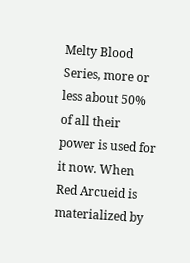Melty Blood Series, more or less about 50% of all their power is used for it now. When Red Arcueid is materialized by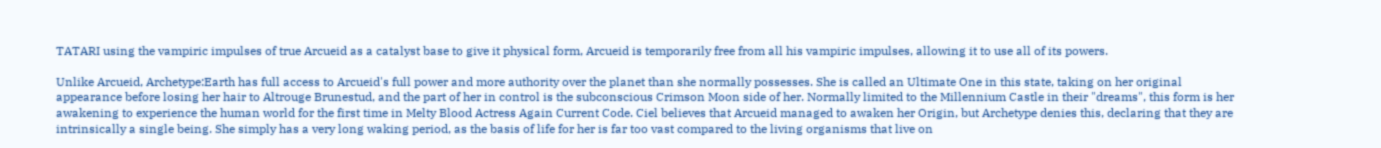TATARI using the vampiric impulses of true Arcueid as a catalyst base to give it physical form, Arcueid is temporarily free from all his vampiric impulses, allowing it to use all of its powers.

Unlike Arcueid, Archetype:Earth has full access to Arcueid's full power and more authority over the planet than she normally possesses. She is called an Ultimate One in this state, taking on her original appearance before losing her hair to Altrouge Brunestud, and the part of her in control is the subconscious Crimson Moon side of her. Normally limited to the Millennium Castle in their "dreams", this form is her awakening to experience the human world for the first time in Melty Blood Actress Again Current Code. Ciel believes that Arcueid managed to awaken her Origin, but Archetype denies this, declaring that they are intrinsically a single being. She simply has a very long waking period, as the basis of life for her is far too vast compared to the living organisms that live on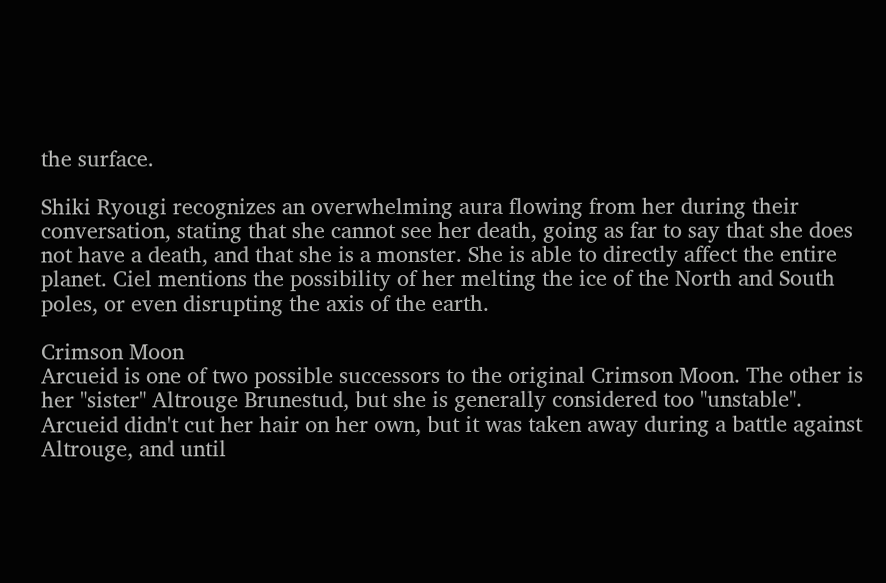the surface.

Shiki Ryougi recognizes an overwhelming aura flowing from her during their conversation, stating that she cannot see her death, going as far to say that she does not have a death, and that she is a monster. She is able to directly affect the entire planet. Ciel mentions the possibility of her melting the ice of the North and South poles, or even disrupting the axis of the earth.

Crimson Moon
Arcueid is one of two possible successors to the original Crimson Moon. The other is her "sister" Altrouge Brunestud, but she is generally considered too "unstable". Arcueid didn't cut her hair on her own, but it was taken away during a battle against Altrouge, and until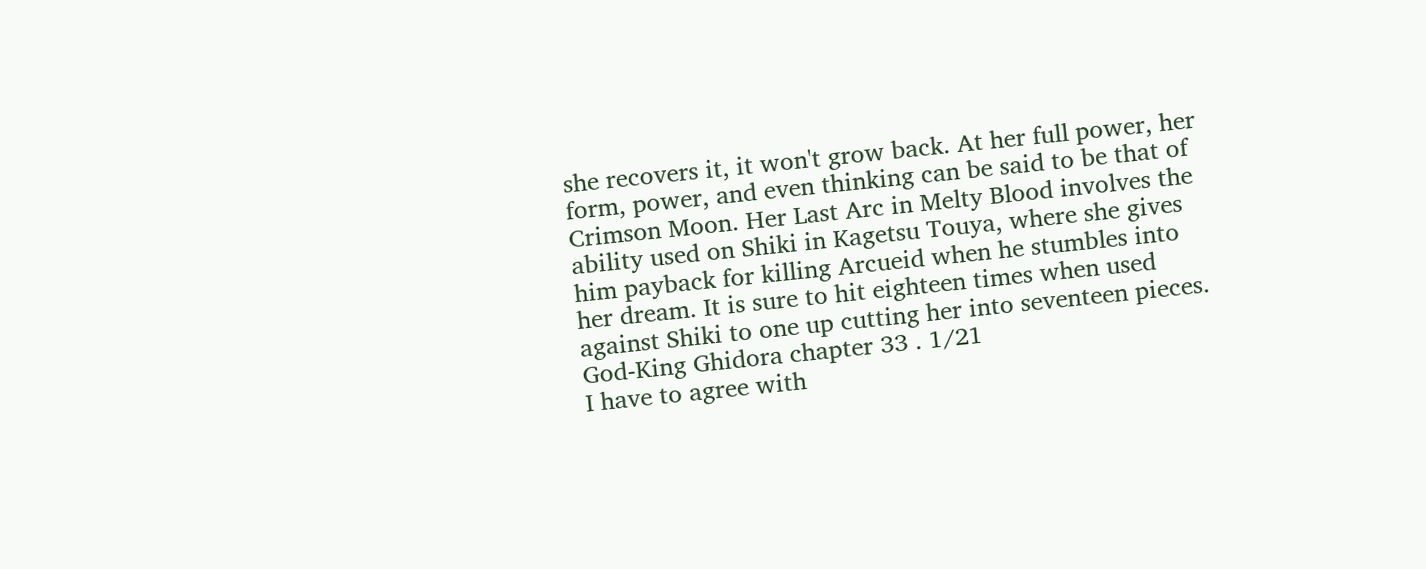she recovers it, it won't grow back. At her full power, her form, power, and even thinking can be said to be that of Crimson Moon. Her Last Arc in Melty Blood involves the ability used on Shiki in Kagetsu Touya, where she gives him payback for killing Arcueid when he stumbles into her dream. It is sure to hit eighteen times when used against Shiki to one up cutting her into seventeen pieces.
God-King Ghidora chapter 33 . 1/21
I have to agree with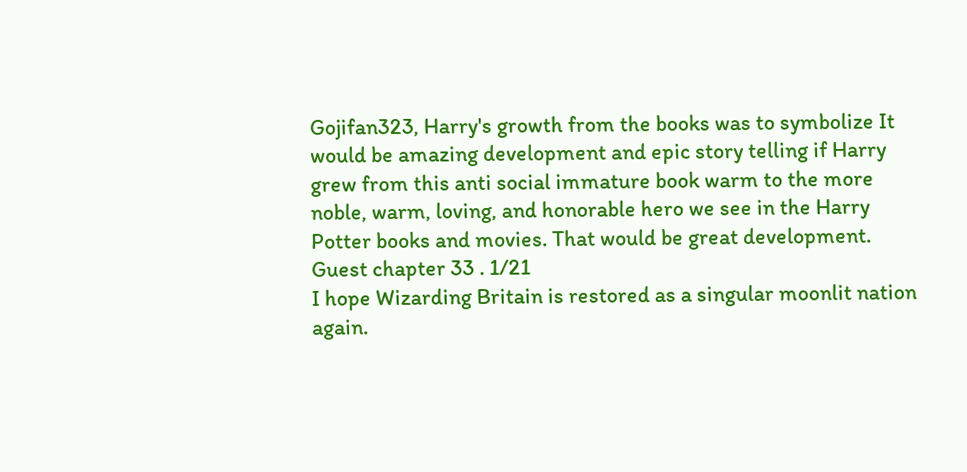Gojifan323, Harry's growth from the books was to symbolize It would be amazing development and epic story telling if Harry grew from this anti social immature book warm to the more noble, warm, loving, and honorable hero we see in the Harry Potter books and movies. That would be great development.
Guest chapter 33 . 1/21
I hope Wizarding Britain is restored as a singular moonlit nation again.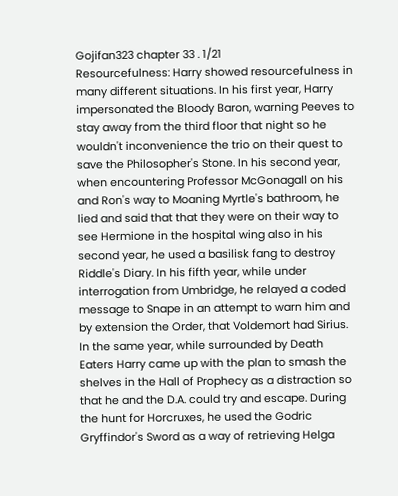Gojifan323 chapter 33 . 1/21
Resourcefulness: Harry showed resourcefulness in many different situations. In his first year, Harry impersonated the Bloody Baron, warning Peeves to stay away from the third floor that night so he wouldn't inconvenience the trio on their quest to save the Philosopher's Stone. In his second year, when encountering Professor McGonagall on his and Ron's way to Moaning Myrtle's bathroom, he lied and said that that they were on their way to see Hermione in the hospital wing also in his second year, he used a basilisk fang to destroy Riddle's Diary. In his fifth year, while under interrogation from Umbridge, he relayed a coded message to Snape in an attempt to warn him and by extension the Order, that Voldemort had Sirius. In the same year, while surrounded by Death Eaters Harry came up with the plan to smash the shelves in the Hall of Prophecy as a distraction so that he and the D.A. could try and escape. During the hunt for Horcruxes, he used the Godric Gryffindor's Sword as a way of retrieving Helga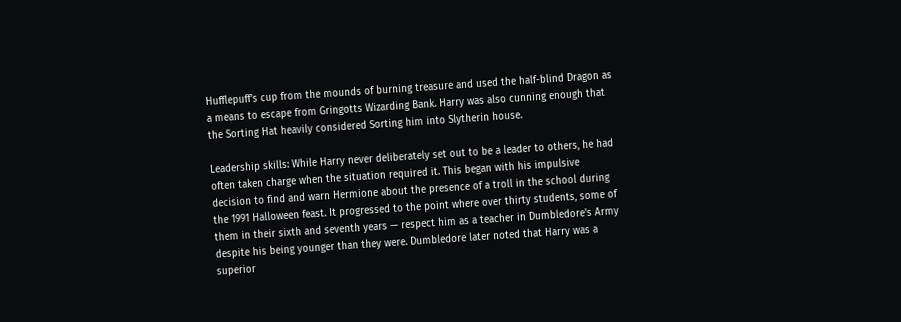Hufflepuff's cup from the mounds of burning treasure and used the half-blind Dragon as a means to escape from Gringotts Wizarding Bank. Harry was also cunning enough that the Sorting Hat heavily considered Sorting him into Slytherin house.

Leadership skills: While Harry never deliberately set out to be a leader to others, he had often taken charge when the situation required it. This began with his impulsive decision to find and warn Hermione about the presence of a troll in the school during the 1991 Halloween feast. It progressed to the point where over thirty students, some of them in their sixth and seventh years — respect him as a teacher in Dumbledore's Army despite his being younger than they were. Dumbledore later noted that Harry was a superior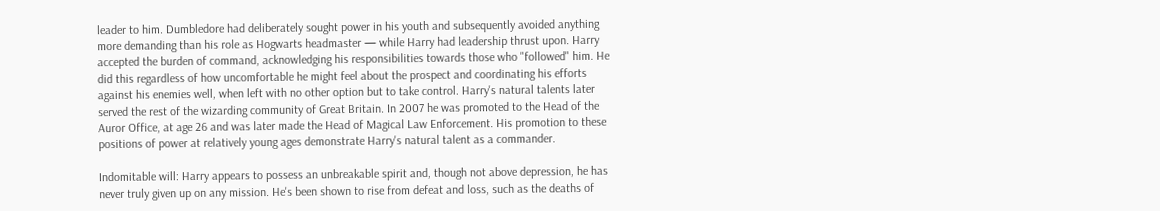leader to him. Dumbledore had deliberately sought power in his youth and subsequently avoided anything more demanding than his role as Hogwarts headmaster — while Harry had leadership thrust upon. Harry accepted the burden of command, acknowledging his responsibilities towards those who "followed" him. He did this regardless of how uncomfortable he might feel about the prospect and coordinating his efforts against his enemies well, when left with no other option but to take control. Harry's natural talents later served the rest of the wizarding community of Great Britain. In 2007 he was promoted to the Head of the Auror Office, at age 26 and was later made the Head of Magical Law Enforcement. His promotion to these positions of power at relatively young ages demonstrate Harry's natural talent as a commander.

Indomitable will: Harry appears to possess an unbreakable spirit and, though not above depression, he has never truly given up on any mission. He's been shown to rise from defeat and loss, such as the deaths of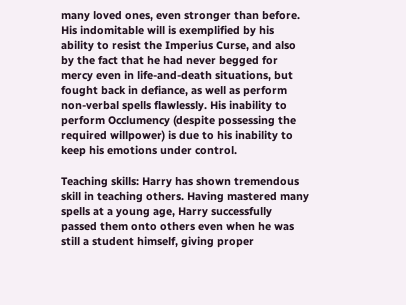many loved ones, even stronger than before. His indomitable will is exemplified by his ability to resist the Imperius Curse, and also by the fact that he had never begged for mercy even in life-and-death situations, but fought back in defiance, as well as perform non-verbal spells flawlessly. His inability to perform Occlumency (despite possessing the required willpower) is due to his inability to keep his emotions under control.

Teaching skills: Harry has shown tremendous skill in teaching others. Having mastered many spells at a young age, Harry successfully passed them onto others even when he was still a student himself, giving proper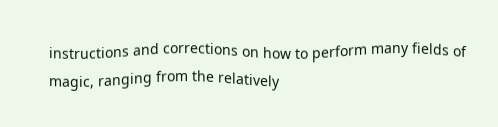instructions and corrections on how to perform many fields of magic, ranging from the relatively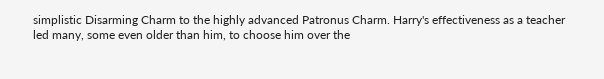simplistic Disarming Charm to the highly advanced Patronus Charm. Harry's effectiveness as a teacher led many, some even older than him, to choose him over the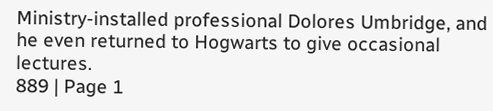Ministry-installed professional Dolores Umbridge, and he even returned to Hogwarts to give occasional lectures.
889 | Page 1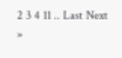2 3 4 11 .. Last Next »